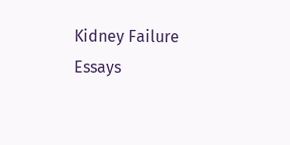Kidney Failure Essays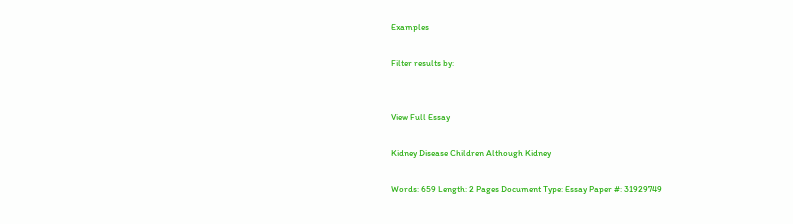Examples

Filter results by:


View Full Essay

Kidney Disease Children Although Kidney

Words: 659 Length: 2 Pages Document Type: Essay Paper #: 31929749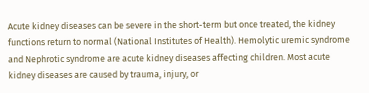Acute kidney diseases can be severe in the short-term but once treated, the kidney functions return to normal (National Institutes of Health). Hemolytic uremic syndrome and Nephrotic syndrome are acute kidney diseases affecting children. Most acute kidney diseases are caused by trauma, injury, or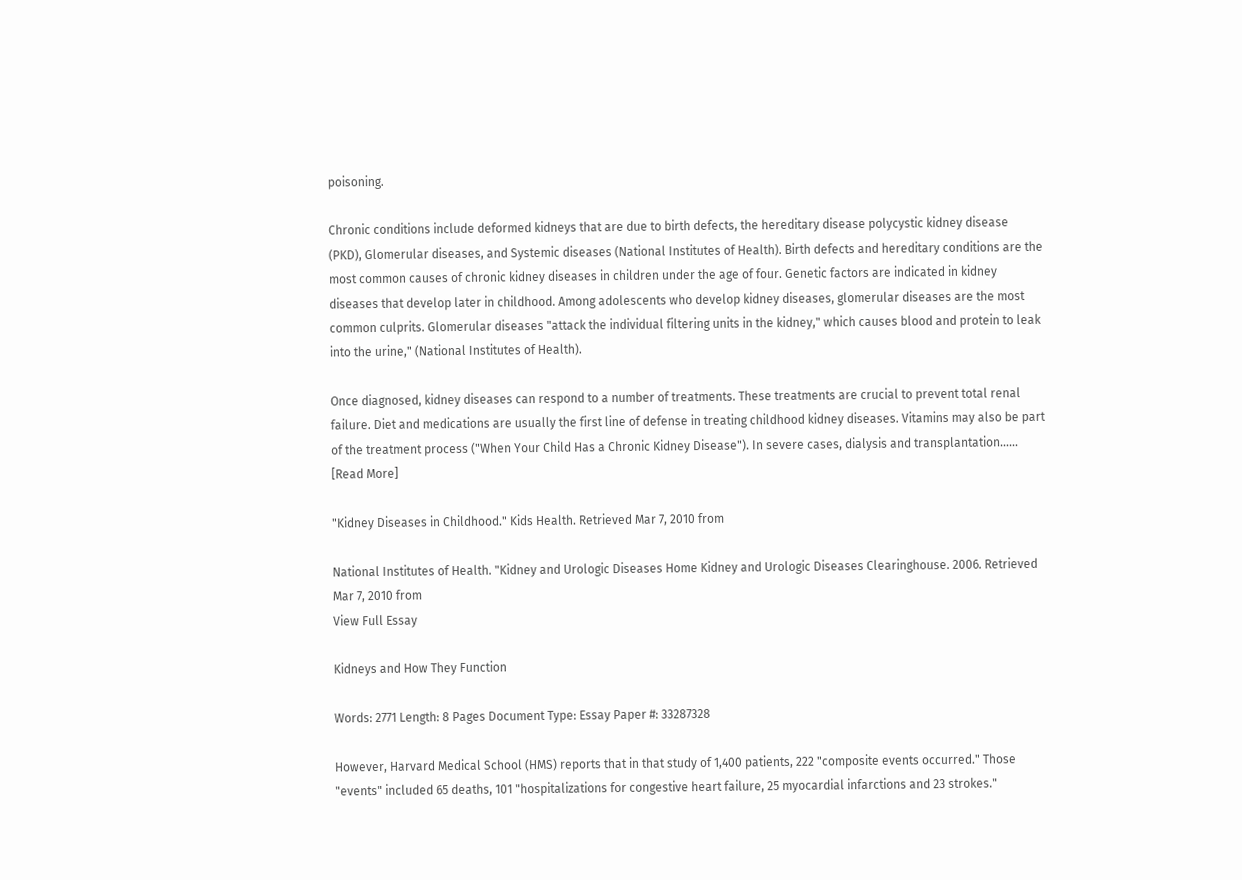poisoning.

Chronic conditions include deformed kidneys that are due to birth defects, the hereditary disease polycystic kidney disease (PKD), Glomerular diseases, and Systemic diseases (National Institutes of Health). Birth defects and hereditary conditions are the most common causes of chronic kidney diseases in children under the age of four. Genetic factors are indicated in kidney diseases that develop later in childhood. Among adolescents who develop kidney diseases, glomerular diseases are the most common culprits. Glomerular diseases "attack the individual filtering units in the kidney," which causes blood and protein to leak into the urine," (National Institutes of Health).

Once diagnosed, kidney diseases can respond to a number of treatments. These treatments are crucial to prevent total renal failure. Diet and medications are usually the first line of defense in treating childhood kidney diseases. Vitamins may also be part of the treatment process ("When Your Child Has a Chronic Kidney Disease"). In severe cases, dialysis and transplantation…… [Read More]

"Kidney Diseases in Childhood." Kids Health. Retrieved Mar 7, 2010 from

National Institutes of Health. "Kidney and Urologic Diseases Home Kidney and Urologic Diseases Clearinghouse. 2006. Retrieved Mar 7, 2010 from
View Full Essay

Kidneys and How They Function

Words: 2771 Length: 8 Pages Document Type: Essay Paper #: 33287328

However, Harvard Medical School (HMS) reports that in that study of 1,400 patients, 222 "composite events occurred." Those "events" included 65 deaths, 101 "hospitalizations for congestive heart failure, 25 myocardial infarctions and 23 strokes."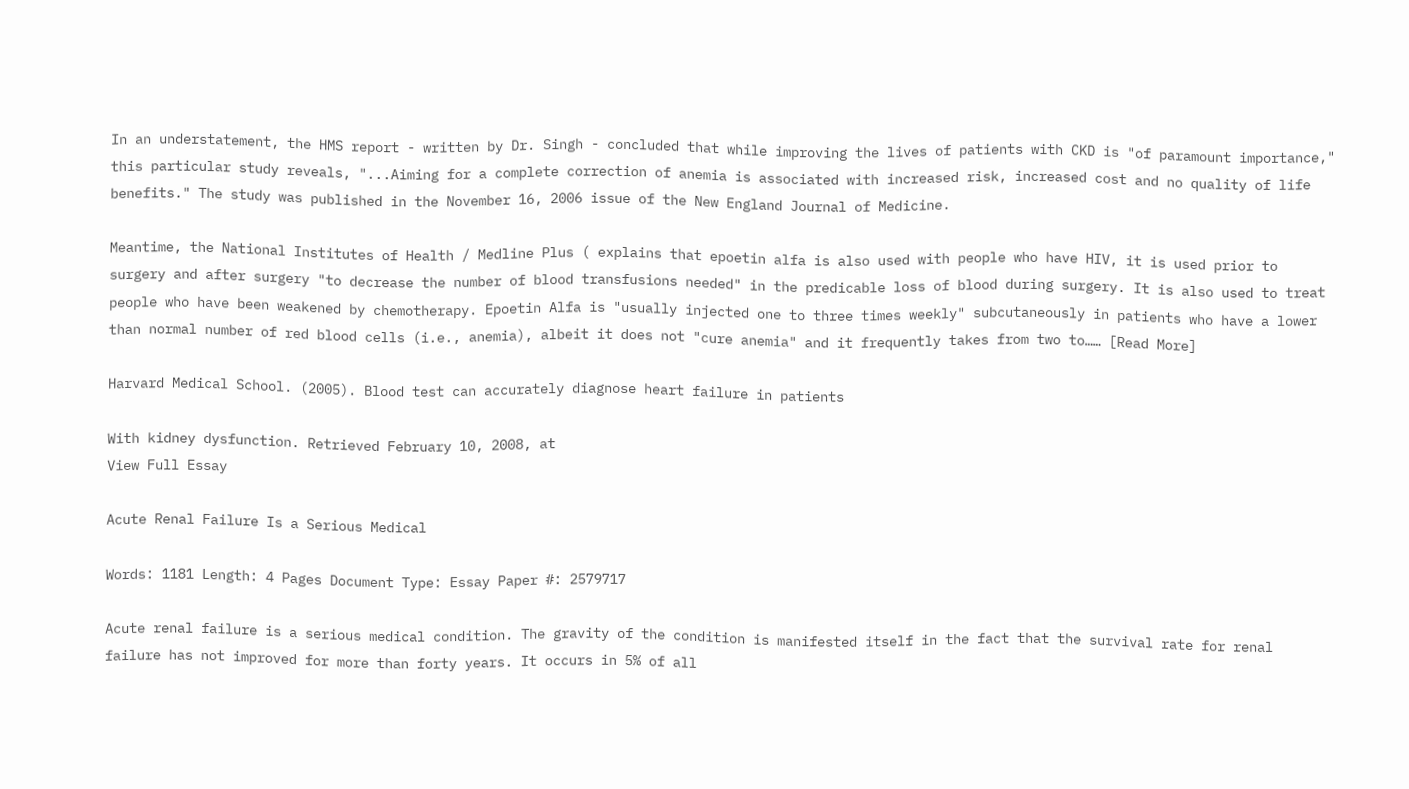In an understatement, the HMS report - written by Dr. Singh - concluded that while improving the lives of patients with CKD is "of paramount importance," this particular study reveals, "...Aiming for a complete correction of anemia is associated with increased risk, increased cost and no quality of life benefits." The study was published in the November 16, 2006 issue of the New England Journal of Medicine.

Meantime, the National Institutes of Health / Medline Plus ( explains that epoetin alfa is also used with people who have HIV, it is used prior to surgery and after surgery "to decrease the number of blood transfusions needed" in the predicable loss of blood during surgery. It is also used to treat people who have been weakened by chemotherapy. Epoetin Alfa is "usually injected one to three times weekly" subcutaneously in patients who have a lower than normal number of red blood cells (i.e., anemia), albeit it does not "cure anemia" and it frequently takes from two to…… [Read More]

Harvard Medical School. (2005). Blood test can accurately diagnose heart failure in patients

With kidney dysfunction. Retrieved February 10, 2008, at
View Full Essay

Acute Renal Failure Is a Serious Medical

Words: 1181 Length: 4 Pages Document Type: Essay Paper #: 2579717

Acute renal failure is a serious medical condition. The gravity of the condition is manifested itself in the fact that the survival rate for renal failure has not improved for more than forty years. It occurs in 5% of all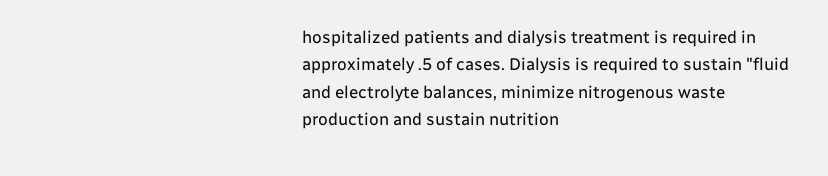hospitalized patients and dialysis treatment is required in approximately .5 of cases. Dialysis is required to sustain "fluid and electrolyte balances, minimize nitrogenous waste production and sustain nutrition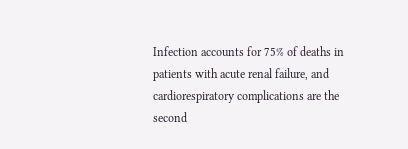Infection accounts for 75% of deaths in patients with acute renal failure, and cardiorespiratory complications are the second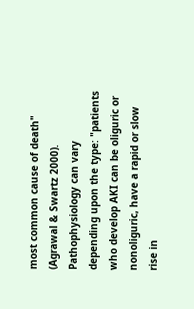most common cause of death" (Agrawal & Swartz 2000). Pathophysiology can vary depending upon the type: "patients who develop AKI can be oliguric or nonoliguric, have a rapid or slow rise in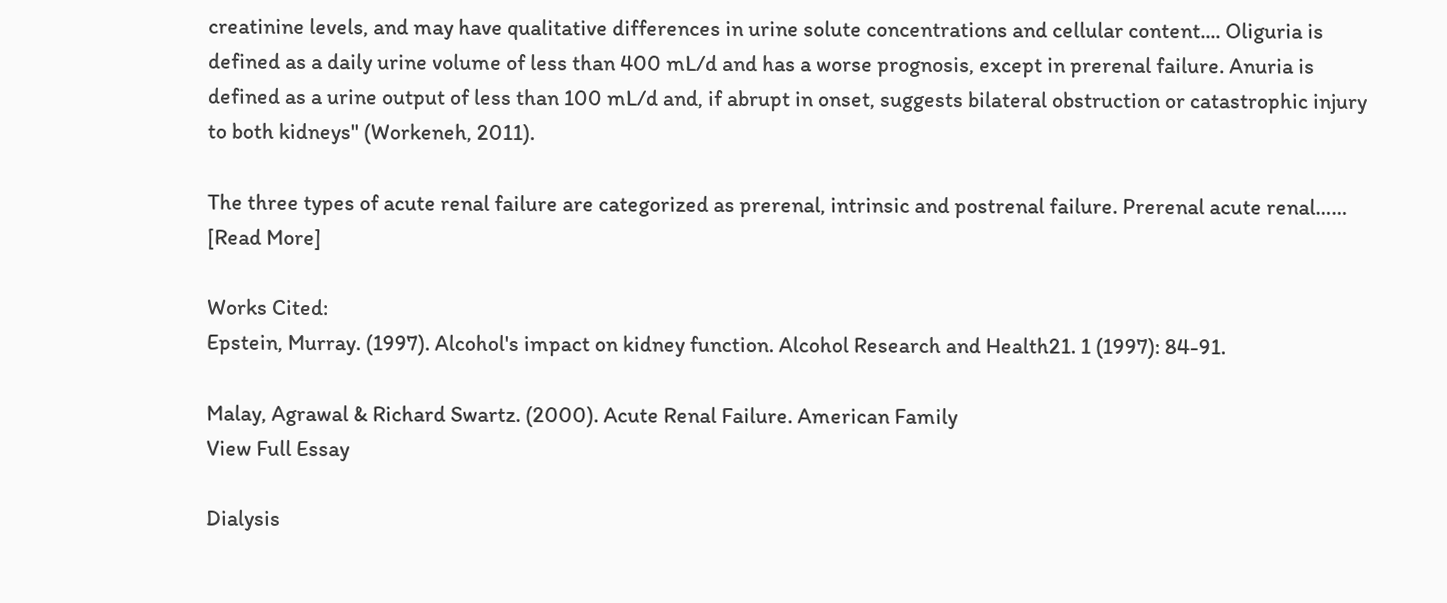creatinine levels, and may have qualitative differences in urine solute concentrations and cellular content.... Oliguria is defined as a daily urine volume of less than 400 mL/d and has a worse prognosis, except in prerenal failure. Anuria is defined as a urine output of less than 100 mL/d and, if abrupt in onset, suggests bilateral obstruction or catastrophic injury to both kidneys" (Workeneh, 2011).

The three types of acute renal failure are categorized as prerenal, intrinsic and postrenal failure. Prerenal acute renal…… [Read More]

Works Cited:
Epstein, Murray. (1997). Alcohol's impact on kidney function. Alcohol Research and Health21. 1 (1997): 84-91.

Malay, Agrawal & Richard Swartz. (2000). Acute Renal Failure. American Family
View Full Essay

Dialysis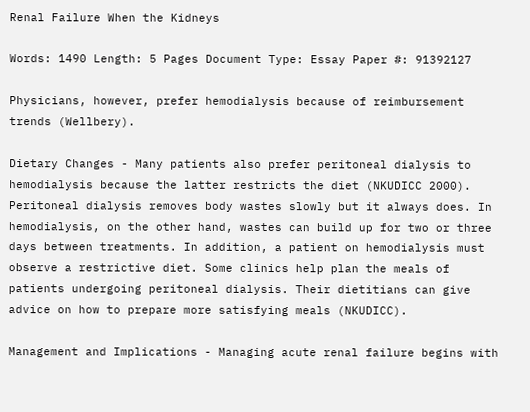Renal Failure When the Kidneys

Words: 1490 Length: 5 Pages Document Type: Essay Paper #: 91392127

Physicians, however, prefer hemodialysis because of reimbursement trends (Wellbery).

Dietary Changes - Many patients also prefer peritoneal dialysis to hemodialysis because the latter restricts the diet (NKUDICC 2000). Peritoneal dialysis removes body wastes slowly but it always does. In hemodialysis, on the other hand, wastes can build up for two or three days between treatments. In addition, a patient on hemodialysis must observe a restrictive diet. Some clinics help plan the meals of patients undergoing peritoneal dialysis. Their dietitians can give advice on how to prepare more satisfying meals (NKUDICC).

Management and Implications - Managing acute renal failure begins with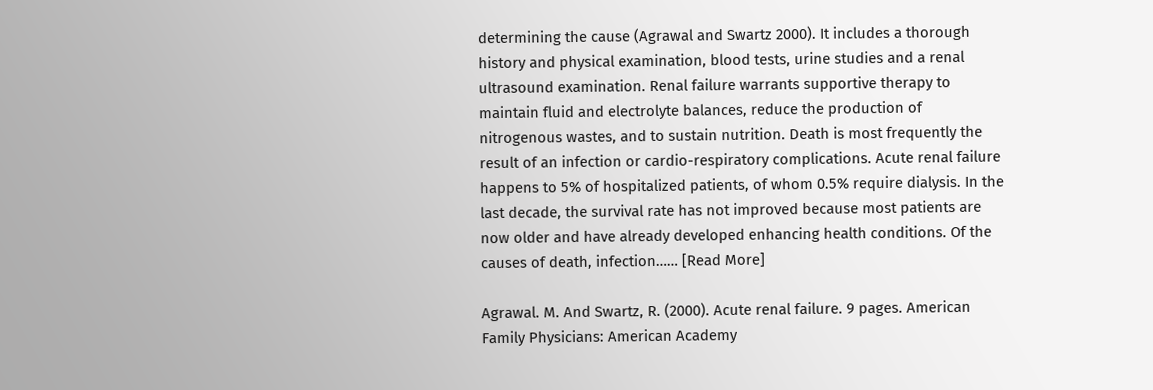determining the cause (Agrawal and Swartz 2000). It includes a thorough history and physical examination, blood tests, urine studies and a renal ultrasound examination. Renal failure warrants supportive therapy to maintain fluid and electrolyte balances, reduce the production of nitrogenous wastes, and to sustain nutrition. Death is most frequently the result of an infection or cardio-respiratory complications. Acute renal failure happens to 5% of hospitalized patients, of whom 0.5% require dialysis. In the last decade, the survival rate has not improved because most patients are now older and have already developed enhancing health conditions. Of the causes of death, infection…… [Read More]

Agrawal. M. And Swartz, R. (2000). Acute renal failure. 9 pages. American Family Physicians: American Academy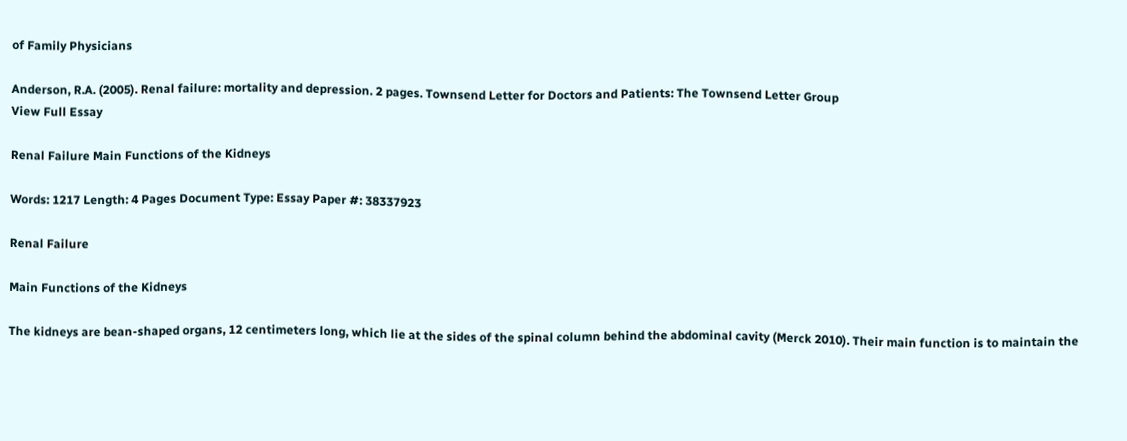of Family Physicians

Anderson, R.A. (2005). Renal failure: mortality and depression. 2 pages. Townsend Letter for Doctors and Patients: The Townsend Letter Group
View Full Essay

Renal Failure Main Functions of the Kidneys

Words: 1217 Length: 4 Pages Document Type: Essay Paper #: 38337923

Renal Failure

Main Functions of the Kidneys

The kidneys are bean-shaped organs, 12 centimeters long, which lie at the sides of the spinal column behind the abdominal cavity (Merck 2010). Their main function is to maintain the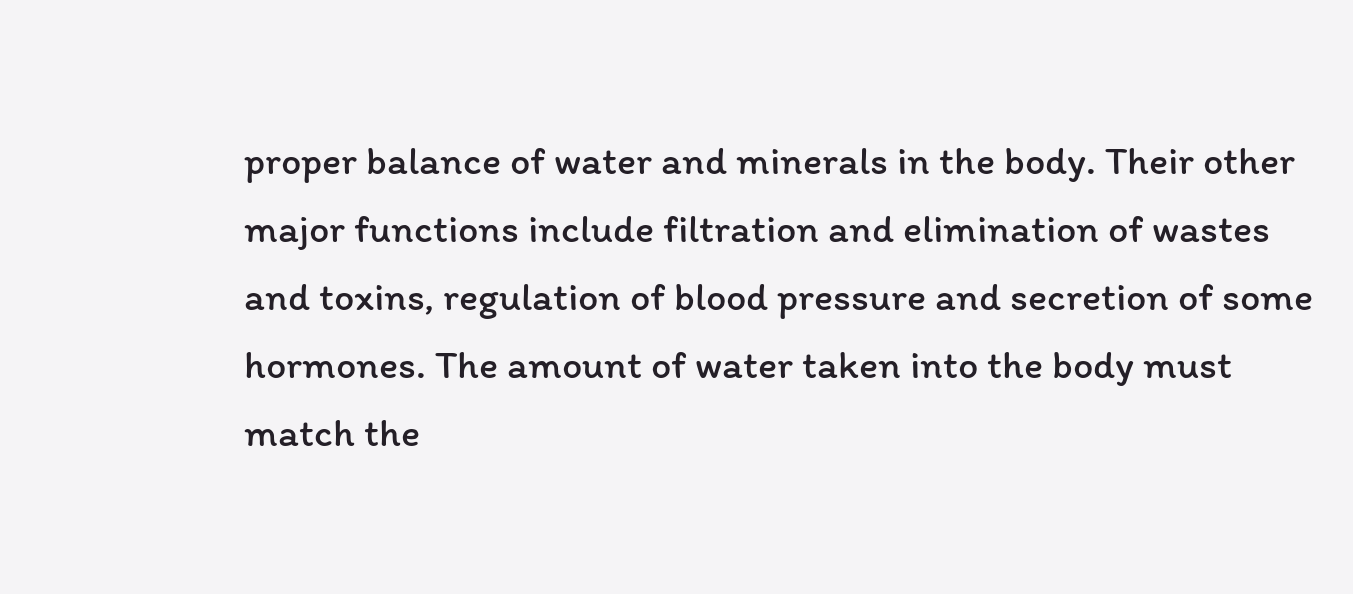proper balance of water and minerals in the body. Their other major functions include filtration and elimination of wastes and toxins, regulation of blood pressure and secretion of some hormones. The amount of water taken into the body must match the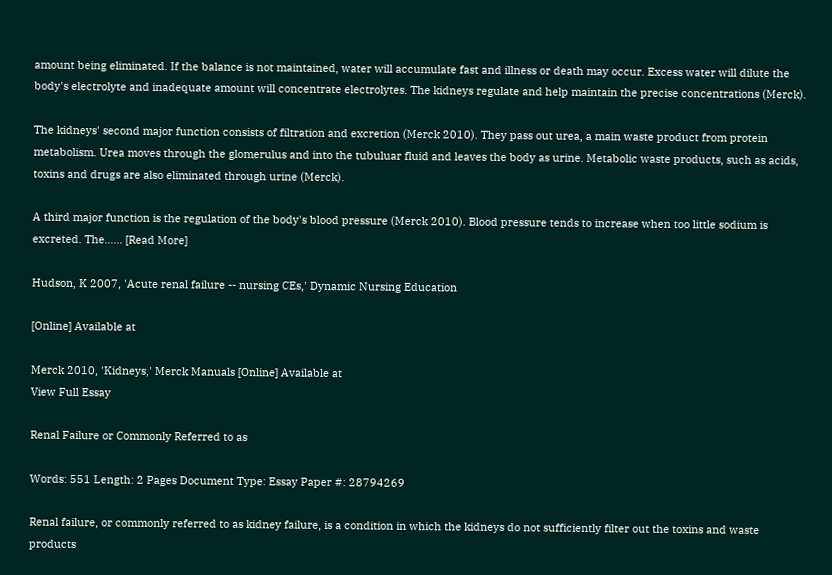amount being eliminated. If the balance is not maintained, water will accumulate fast and illness or death may occur. Excess water will dilute the body's electrolyte and inadequate amount will concentrate electrolytes. The kidneys regulate and help maintain the precise concentrations (Merck).

The kidneys' second major function consists of filtration and excretion (Merck 2010). They pass out urea, a main waste product from protein metabolism. Urea moves through the glomerulus and into the tubuluar fluid and leaves the body as urine. Metabolic waste products, such as acids, toxins and drugs are also eliminated through urine (Merck).

A third major function is the regulation of the body's blood pressure (Merck 2010). Blood pressure tends to increase when too little sodium is excreted. The…… [Read More]

Hudson, K 2007, 'Acute renal failure -- nursing CEs,' Dynamic Nursing Education

[Online] Available at

Merck 2010, 'Kidneys,' Merck Manuals [Online] Available at
View Full Essay

Renal Failure or Commonly Referred to as

Words: 551 Length: 2 Pages Document Type: Essay Paper #: 28794269

Renal failure, or commonly referred to as kidney failure, is a condition in which the kidneys do not sufficiently filter out the toxins and waste products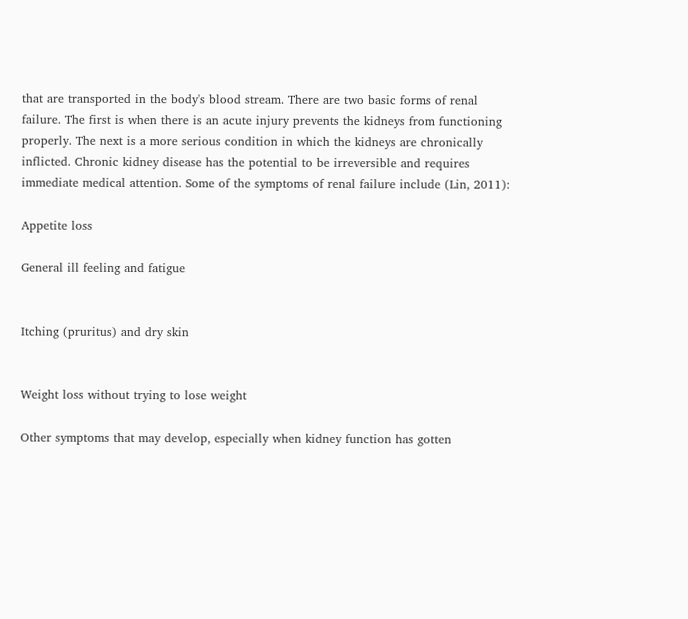that are transported in the body's blood stream. There are two basic forms of renal failure. The first is when there is an acute injury prevents the kidneys from functioning properly. The next is a more serious condition in which the kidneys are chronically inflicted. Chronic kidney disease has the potential to be irreversible and requires immediate medical attention. Some of the symptoms of renal failure include (Lin, 2011):

Appetite loss

General ill feeling and fatigue


Itching (pruritus) and dry skin


Weight loss without trying to lose weight

Other symptoms that may develop, especially when kidney function has gotten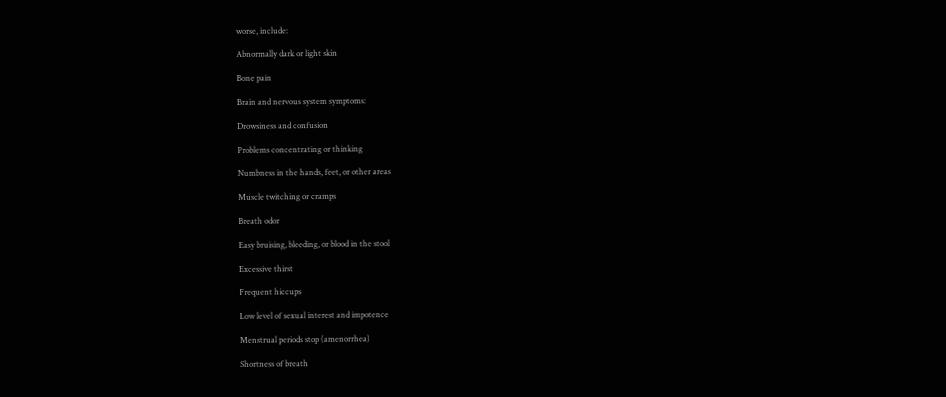worse, include:

Abnormally dark or light skin

Bone pain

Brain and nervous system symptoms:

Drowsiness and confusion

Problems concentrating or thinking

Numbness in the hands, feet, or other areas

Muscle twitching or cramps

Breath odor

Easy bruising, bleeding, or blood in the stool

Excessive thirst

Frequent hiccups

Low level of sexual interest and impotence

Menstrual periods stop (amenorrhea)

Shortness of breath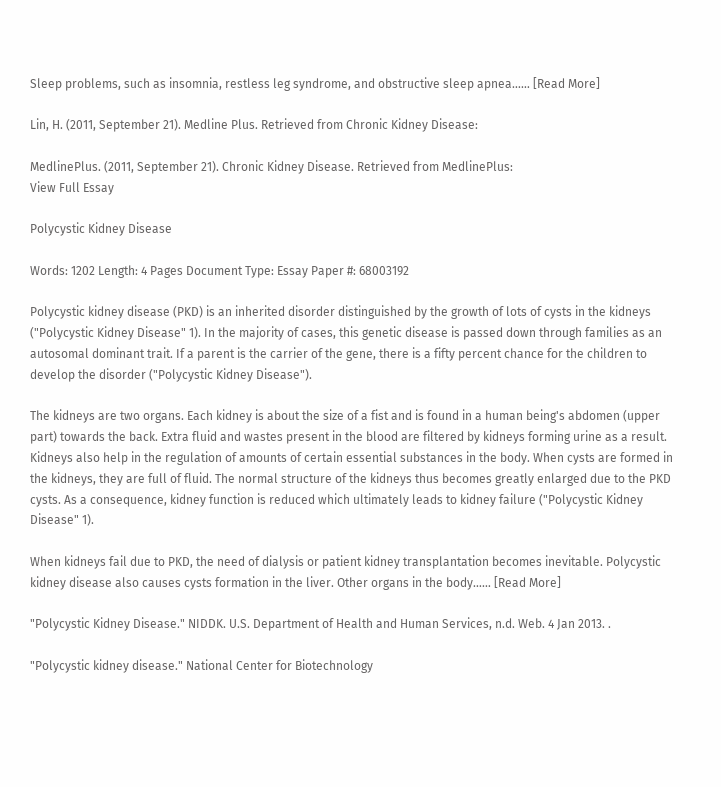Sleep problems, such as insomnia, restless leg syndrome, and obstructive sleep apnea…… [Read More]

Lin, H. (2011, September 21). Medline Plus. Retrieved from Chronic Kidney Disease:

MedlinePlus. (2011, September 21). Chronic Kidney Disease. Retrieved from MedlinePlus:
View Full Essay

Polycystic Kidney Disease

Words: 1202 Length: 4 Pages Document Type: Essay Paper #: 68003192

Polycystic kidney disease (PKD) is an inherited disorder distinguished by the growth of lots of cysts in the kidneys ("Polycystic Kidney Disease" 1). In the majority of cases, this genetic disease is passed down through families as an autosomal dominant trait. If a parent is the carrier of the gene, there is a fifty percent chance for the children to develop the disorder ("Polycystic Kidney Disease").

The kidneys are two organs. Each kidney is about the size of a fist and is found in a human being's abdomen (upper part) towards the back. Extra fluid and wastes present in the blood are filtered by kidneys forming urine as a result. Kidneys also help in the regulation of amounts of certain essential substances in the body. When cysts are formed in the kidneys, they are full of fluid. The normal structure of the kidneys thus becomes greatly enlarged due to the PKD cysts. As a consequence, kidney function is reduced which ultimately leads to kidney failure ("Polycystic Kidney Disease" 1).

When kidneys fail due to PKD, the need of dialysis or patient kidney transplantation becomes inevitable. Polycystic kidney disease also causes cysts formation in the liver. Other organs in the body…… [Read More]

"Polycystic Kidney Disease." NIDDK. U.S. Department of Health and Human Services, n.d. Web. 4 Jan 2013. .

"Polycystic kidney disease." National Center for Biotechnology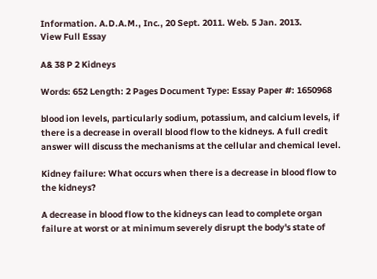Information. A.D.A.M., Inc., 20 Sept. 2011. Web. 5 Jan. 2013.
View Full Essay

A& 38 P 2 Kidneys

Words: 652 Length: 2 Pages Document Type: Essay Paper #: 1650968

blood ion levels, particularly sodium, potassium, and calcium levels, if there is a decrease in overall blood flow to the kidneys. A full credit answer will discuss the mechanisms at the cellular and chemical level.

Kidney failure: What occurs when there is a decrease in blood flow to the kidneys?

A decrease in blood flow to the kidneys can lead to complete organ failure at worst or at minimum severely disrupt the body's state of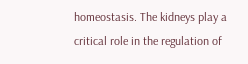homeostasis. The kidneys play a critical role in the regulation of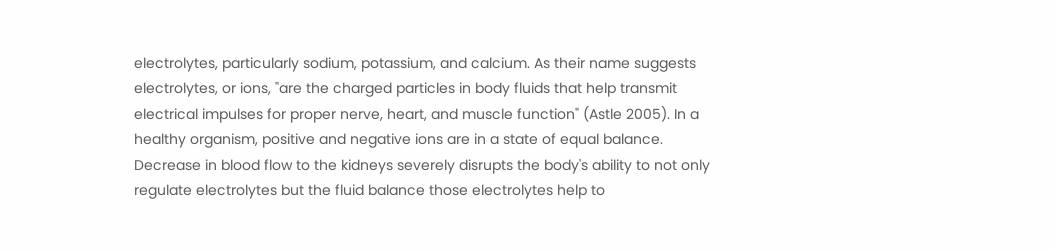electrolytes, particularly sodium, potassium, and calcium. As their name suggests electrolytes, or ions, "are the charged particles in body fluids that help transmit electrical impulses for proper nerve, heart, and muscle function" (Astle 2005). In a healthy organism, positive and negative ions are in a state of equal balance. Decrease in blood flow to the kidneys severely disrupts the body's ability to not only regulate electrolytes but the fluid balance those electrolytes help to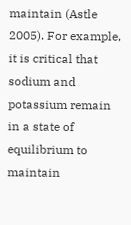maintain (Astle 2005). For example, it is critical that sodium and potassium remain in a state of equilibrium to maintain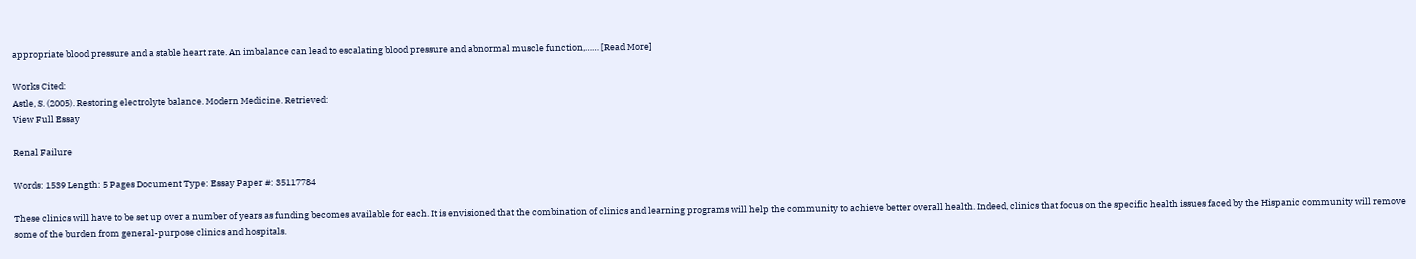appropriate blood pressure and a stable heart rate. An imbalance can lead to escalating blood pressure and abnormal muscle function,…… [Read More]

Works Cited:
Astle, S. (2005). Restoring electrolyte balance. Modern Medicine. Retrieved:
View Full Essay

Renal Failure

Words: 1539 Length: 5 Pages Document Type: Essay Paper #: 35117784

These clinics will have to be set up over a number of years as funding becomes available for each. It is envisioned that the combination of clinics and learning programs will help the community to achieve better overall health. Indeed, clinics that focus on the specific health issues faced by the Hispanic community will remove some of the burden from general-purpose clinics and hospitals.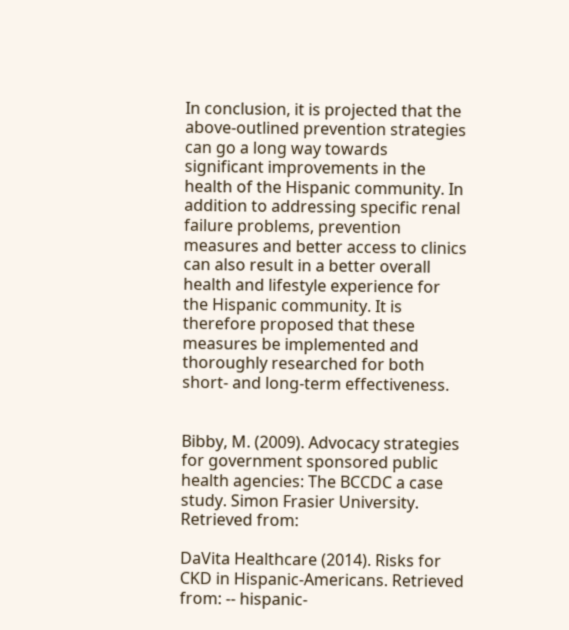In conclusion, it is projected that the above-outlined prevention strategies can go a long way towards significant improvements in the health of the Hispanic community. In addition to addressing specific renal failure problems, prevention measures and better access to clinics can also result in a better overall health and lifestyle experience for the Hispanic community. It is therefore proposed that these measures be implemented and thoroughly researched for both short- and long-term effectiveness.


Bibby, M. (2009). Advocacy strategies for government sponsored public health agencies: The BCCDC a case study. Simon Frasier University. Retrieved from:

DaVita Healthcare (2014). Risks for CKD in Hispanic-Americans. Retrieved from: -- hispanic-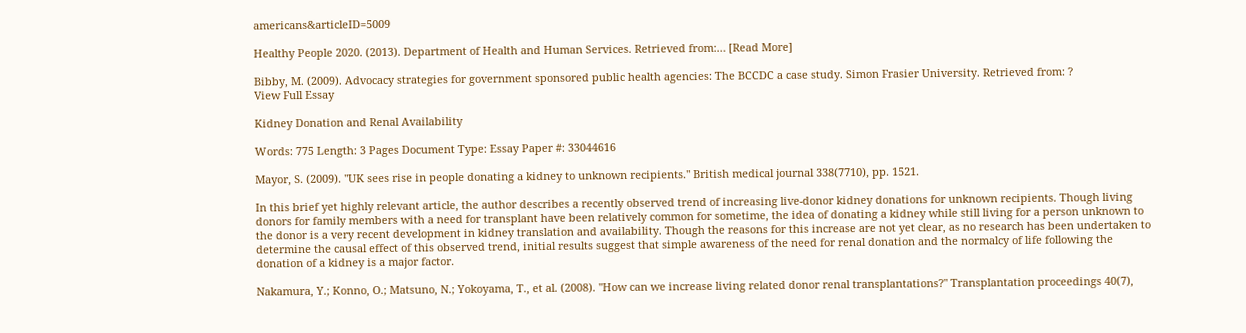americans&articleID=5009

Healthy People 2020. (2013). Department of Health and Human Services. Retrieved from:… [Read More]

Bibby, M. (2009). Advocacy strategies for government sponsored public health agencies: The BCCDC a case study. Simon Frasier University. Retrieved from: ?
View Full Essay

Kidney Donation and Renal Availability

Words: 775 Length: 3 Pages Document Type: Essay Paper #: 33044616

Mayor, S. (2009). "UK sees rise in people donating a kidney to unknown recipients." British medical journal 338(7710), pp. 1521.

In this brief yet highly relevant article, the author describes a recently observed trend of increasing live-donor kidney donations for unknown recipients. Though living donors for family members with a need for transplant have been relatively common for sometime, the idea of donating a kidney while still living for a person unknown to the donor is a very recent development in kidney translation and availability. Though the reasons for this increase are not yet clear, as no research has been undertaken to determine the causal effect of this observed trend, initial results suggest that simple awareness of the need for renal donation and the normalcy of life following the donation of a kidney is a major factor.

Nakamura, Y.; Konno, O.; Matsuno, N.; Yokoyama, T., et al. (2008). "How can we increase living related donor renal transplantations?" Transplantation proceedings 40(7),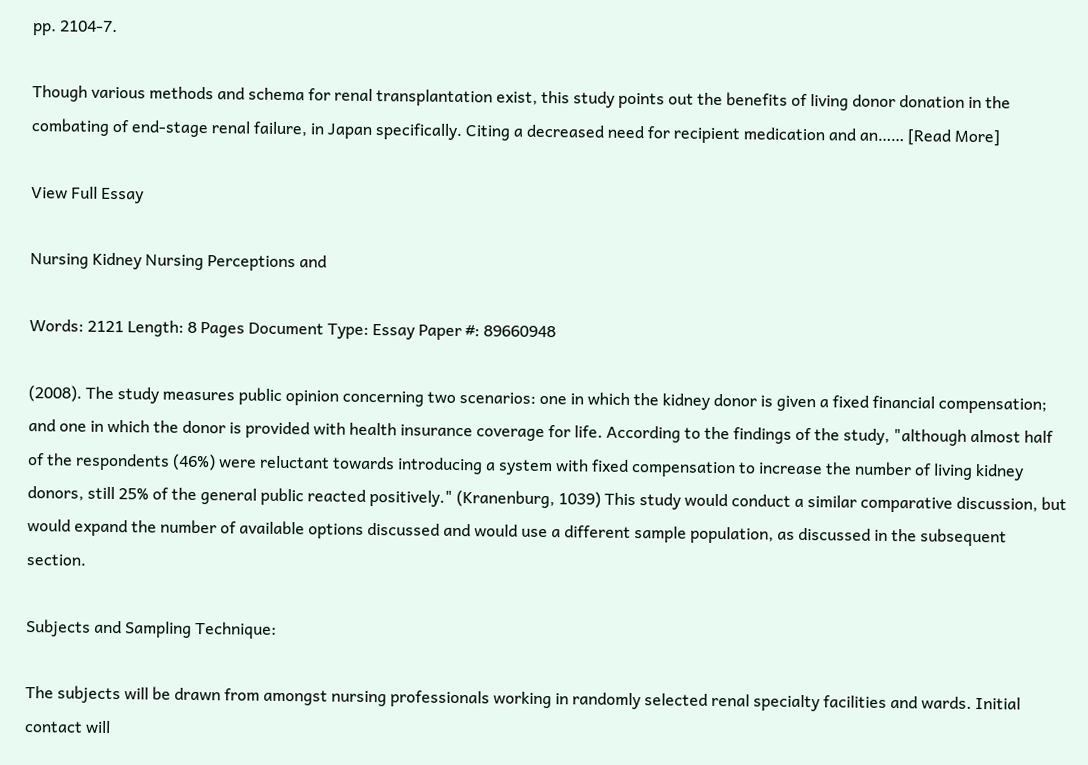pp. 2104-7.

Though various methods and schema for renal transplantation exist, this study points out the benefits of living donor donation in the combating of end-stage renal failure, in Japan specifically. Citing a decreased need for recipient medication and an…… [Read More]

View Full Essay

Nursing Kidney Nursing Perceptions and

Words: 2121 Length: 8 Pages Document Type: Essay Paper #: 89660948

(2008). The study measures public opinion concerning two scenarios: one in which the kidney donor is given a fixed financial compensation; and one in which the donor is provided with health insurance coverage for life. According to the findings of the study, "although almost half of the respondents (46%) were reluctant towards introducing a system with fixed compensation to increase the number of living kidney donors, still 25% of the general public reacted positively." (Kranenburg, 1039) This study would conduct a similar comparative discussion, but would expand the number of available options discussed and would use a different sample population, as discussed in the subsequent section.

Subjects and Sampling Technique:

The subjects will be drawn from amongst nursing professionals working in randomly selected renal specialty facilities and wards. Initial contact will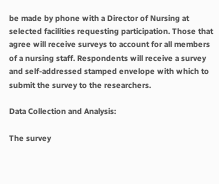be made by phone with a Director of Nursing at selected facilities requesting participation. Those that agree will receive surveys to account for all members of a nursing staff. Respondents will receive a survey and self-addressed stamped envelope with which to submit the survey to the researchers.

Data Collection and Analysis:

The survey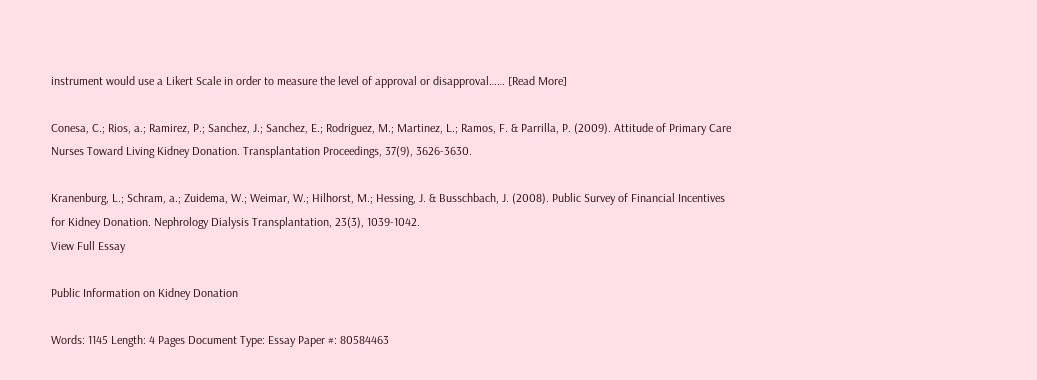instrument would use a Likert Scale in order to measure the level of approval or disapproval…… [Read More]

Conesa, C.; Rios, a.; Ramirez, P.; Sanchez, J.; Sanchez, E.; Rodriguez, M.; Martinez, L.; Ramos, F. & Parrilla, P. (2009). Attitude of Primary Care Nurses Toward Living Kidney Donation. Transplantation Proceedings, 37(9), 3626-3630.

Kranenburg, L.; Schram, a.; Zuidema, W.; Weimar, W.; Hilhorst, M.; Hessing, J. & Busschbach, J. (2008). Public Survey of Financial Incentives for Kidney Donation. Nephrology Dialysis Transplantation, 23(3), 1039-1042.
View Full Essay

Public Information on Kidney Donation

Words: 1145 Length: 4 Pages Document Type: Essay Paper #: 80584463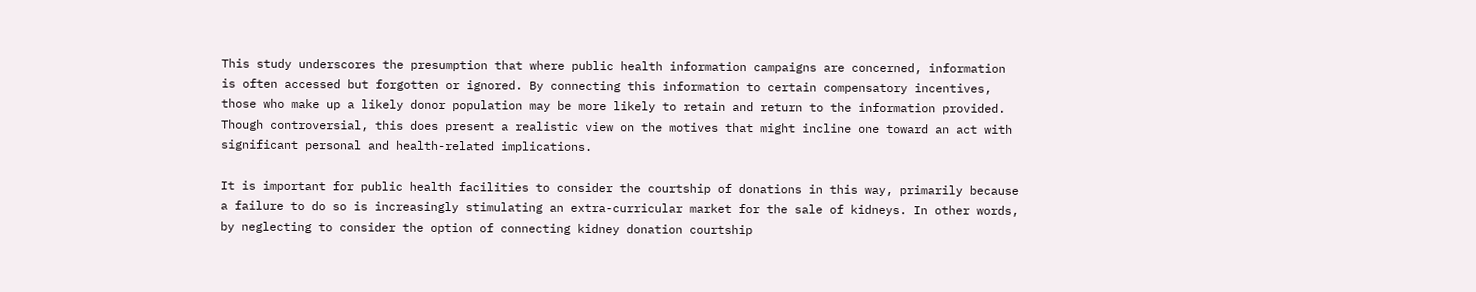This study underscores the presumption that where public health information campaigns are concerned, information is often accessed but forgotten or ignored. By connecting this information to certain compensatory incentives, those who make up a likely donor population may be more likely to retain and return to the information provided. Though controversial, this does present a realistic view on the motives that might incline one toward an act with significant personal and health-related implications.

It is important for public health facilities to consider the courtship of donations in this way, primarily because a failure to do so is increasingly stimulating an extra-curricular market for the sale of kidneys. In other words, by neglecting to consider the option of connecting kidney donation courtship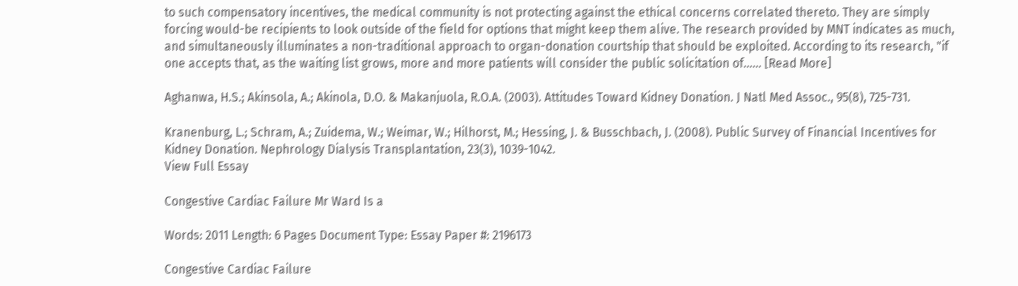to such compensatory incentives, the medical community is not protecting against the ethical concerns correlated thereto. They are simply forcing would-be recipients to look outside of the field for options that might keep them alive. The research provided by MNT indicates as much, and simultaneously illuminates a non-traditional approach to organ-donation courtship that should be exploited. According to its research, "if one accepts that, as the waiting list grows, more and more patients will consider the public solicitation of…… [Read More]

Aghanwa, H.S.; Akinsola, A.; Akinola, D.O. & Makanjuola, R.O.A. (2003). Attitudes Toward Kidney Donation. J Natl Med Assoc., 95(8), 725-731.

Kranenburg, L.; Schram, A.; Zuidema, W.; Weimar, W.; Hilhorst, M.; Hessing, J. & Busschbach, J. (2008). Public Survey of Financial Incentives for Kidney Donation. Nephrology Dialysis Transplantation, 23(3), 1039-1042.
View Full Essay

Congestive Cardiac Failure Mr Ward Is a

Words: 2011 Length: 6 Pages Document Type: Essay Paper #: 2196173

Congestive Cardiac Failure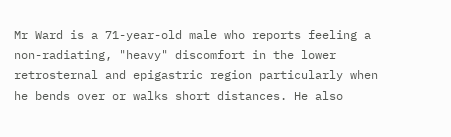Mr Ward is a 71-year-old male who reports feeling a non-radiating, "heavy" discomfort in the lower retrosternal and epigastric region particularly when he bends over or walks short distances. He also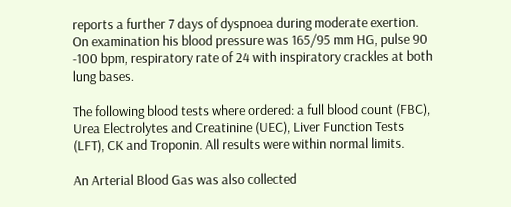reports a further 7 days of dyspnoea during moderate exertion. On examination his blood pressure was 165/95 mm HG, pulse 90 -100 bpm, respiratory rate of 24 with inspiratory crackles at both lung bases.

The following blood tests where ordered: a full blood count (FBC), Urea Electrolytes and Creatinine (UEC), Liver Function Tests (LFT), CK and Troponin. All results were within normal limits.

An Arterial Blood Gas was also collected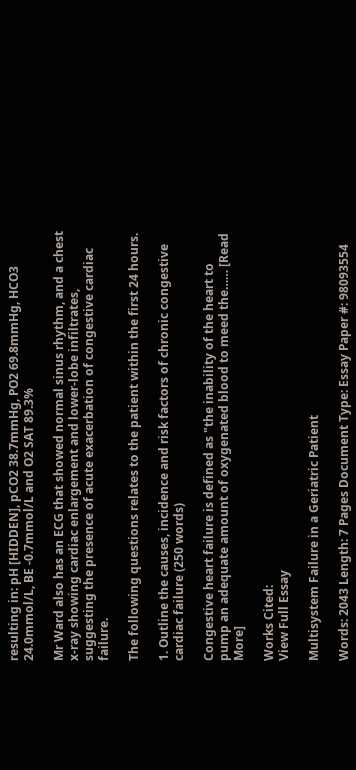resulting in: pH [HIDDEN], pCO2 38.7mmHg, PO2 69.8mmHg, HCO3 24.0mmol/L, BE -0.7mmol/L and O2 SAT 89.3%

Mr Ward also has an ECG that showed normal sinus rhythm, and a chest x-ray showing cardiac enlargement and lower-lobe infiltrates, suggesting the presence of acute exacerbation of congestive cardiac failure.

The following questions relates to the patient within the first 24 hours.

1. Outline the causes, incidence and risk factors of chronic congestive cardiac failure (250 words)

Congestive heart failure is defined as "the inability of the heart to pump an adequate amount of oxygenated blood to meed the…… [Read More]

Works Cited:
View Full Essay

Multisystem Failure in a Geriatric Patient

Words: 2043 Length: 7 Pages Document Type: Essay Paper #: 98093554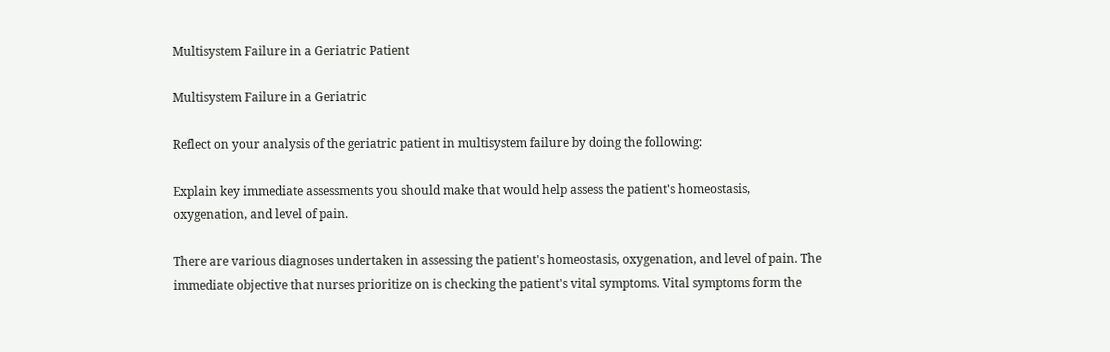Multisystem Failure in a Geriatric Patient

Multisystem Failure in a Geriatric

Reflect on your analysis of the geriatric patient in multisystem failure by doing the following:

Explain key immediate assessments you should make that would help assess the patient's homeostasis, oxygenation, and level of pain.

There are various diagnoses undertaken in assessing the patient's homeostasis, oxygenation, and level of pain. The immediate objective that nurses prioritize on is checking the patient's vital symptoms. Vital symptoms form the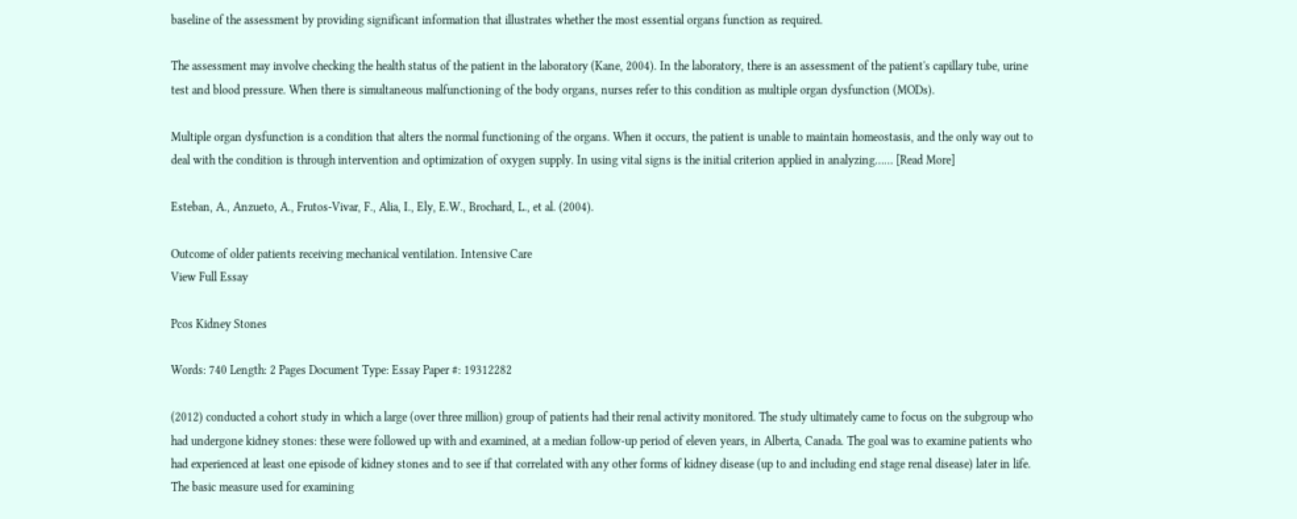baseline of the assessment by providing significant information that illustrates whether the most essential organs function as required.

The assessment may involve checking the health status of the patient in the laboratory (Kane, 2004). In the laboratory, there is an assessment of the patient's capillary tube, urine test and blood pressure. When there is simultaneous malfunctioning of the body organs, nurses refer to this condition as multiple organ dysfunction (MODs).

Multiple organ dysfunction is a condition that alters the normal functioning of the organs. When it occurs, the patient is unable to maintain homeostasis, and the only way out to deal with the condition is through intervention and optimization of oxygen supply. In using vital signs is the initial criterion applied in analyzing…… [Read More]

Esteban, A., Anzueto, A., Frutos-Vivar, F., Alia, I., Ely, E.W., Brochard, L., et al. (2004).

Outcome of older patients receiving mechanical ventilation. Intensive Care
View Full Essay

Pcos Kidney Stones

Words: 740 Length: 2 Pages Document Type: Essay Paper #: 19312282

(2012) conducted a cohort study in which a large (over three million) group of patients had their renal activity monitored. The study ultimately came to focus on the subgroup who had undergone kidney stones: these were followed up with and examined, at a median follow-up period of eleven years, in Alberta, Canada. The goal was to examine patients who had experienced at least one episode of kidney stones and to see if that correlated with any other forms of kidney disease (up to and including end stage renal disease) later in life. The basic measure used for examining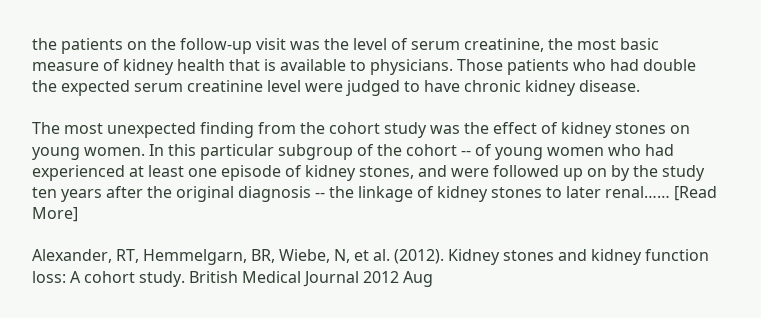the patients on the follow-up visit was the level of serum creatinine, the most basic measure of kidney health that is available to physicians. Those patients who had double the expected serum creatinine level were judged to have chronic kidney disease.

The most unexpected finding from the cohort study was the effect of kidney stones on young women. In this particular subgroup of the cohort -- of young women who had experienced at least one episode of kidney stones, and were followed up on by the study ten years after the original diagnosis -- the linkage of kidney stones to later renal…… [Read More]

Alexander, RT, Hemmelgarn, BR, Wiebe, N, et al. (2012). Kidney stones and kidney function loss: A cohort study. British Medical Journal 2012 Aug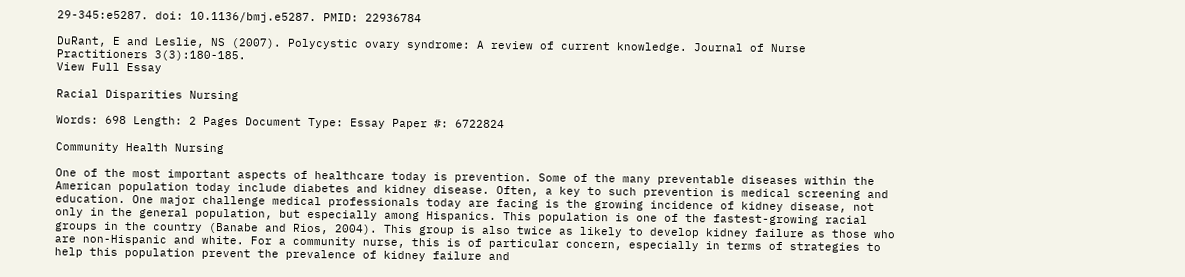29-345:e5287. doi: 10.1136/bmj.e5287. PMID: 22936784

DuRant, E and Leslie, NS (2007). Polycystic ovary syndrome: A review of current knowledge. Journal of Nurse Practitioners 3(3):180-185.
View Full Essay

Racial Disparities Nursing

Words: 698 Length: 2 Pages Document Type: Essay Paper #: 6722824

Community Health Nursing

One of the most important aspects of healthcare today is prevention. Some of the many preventable diseases within the American population today include diabetes and kidney disease. Often, a key to such prevention is medical screening and education. One major challenge medical professionals today are facing is the growing incidence of kidney disease, not only in the general population, but especially among Hispanics. This population is one of the fastest-growing racial groups in the country (Banabe and Rios, 2004). This group is also twice as likely to develop kidney failure as those who are non-Hispanic and white. For a community nurse, this is of particular concern, especially in terms of strategies to help this population prevent the prevalence of kidney failure and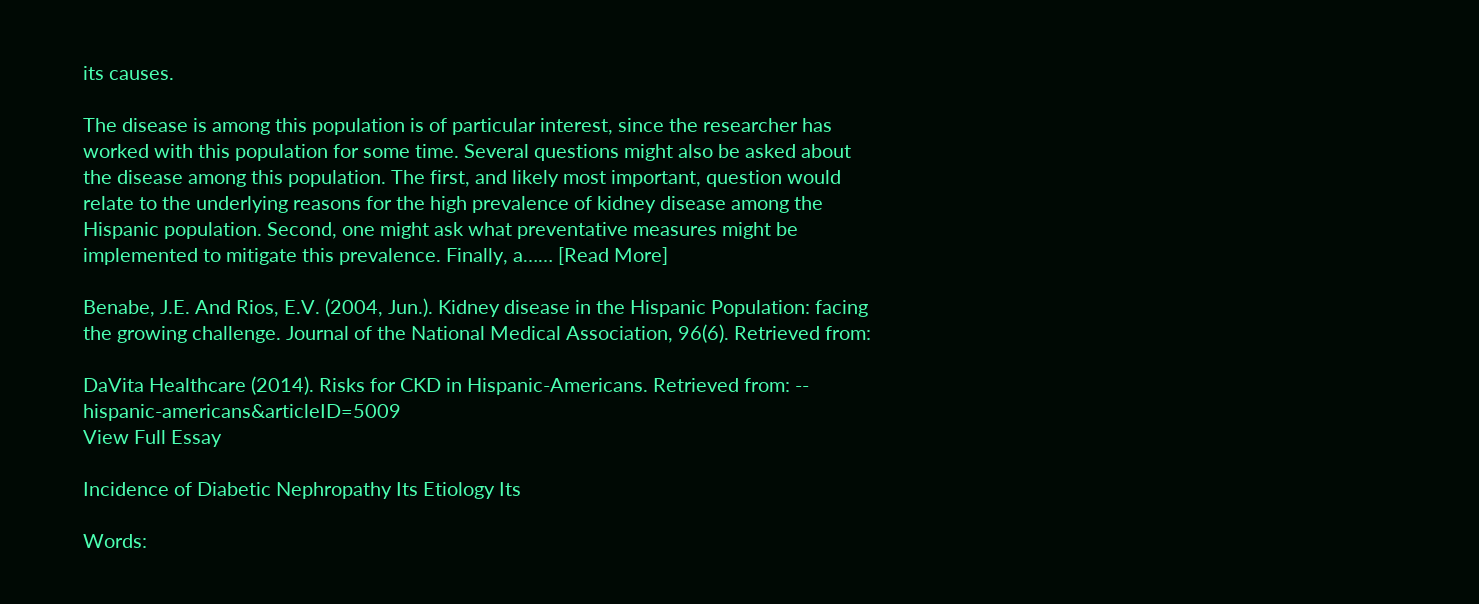its causes.

The disease is among this population is of particular interest, since the researcher has worked with this population for some time. Several questions might also be asked about the disease among this population. The first, and likely most important, question would relate to the underlying reasons for the high prevalence of kidney disease among the Hispanic population. Second, one might ask what preventative measures might be implemented to mitigate this prevalence. Finally, a…… [Read More]

Benabe, J.E. And Rios, E.V. (2004, Jun.). Kidney disease in the Hispanic Population: facing the growing challenge. Journal of the National Medical Association, 96(6). Retrieved from:

DaVita Healthcare (2014). Risks for CKD in Hispanic-Americans. Retrieved from: -- hispanic-americans&articleID=5009
View Full Essay

Incidence of Diabetic Nephropathy Its Etiology Its

Words: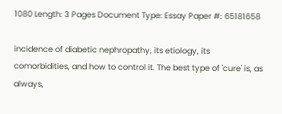1080 Length: 3 Pages Document Type: Essay Paper #: 65181658

incidence of diabetic nephropathy, its etiology, its comorbidities, and how to control it. The best type of 'cure' is, as always,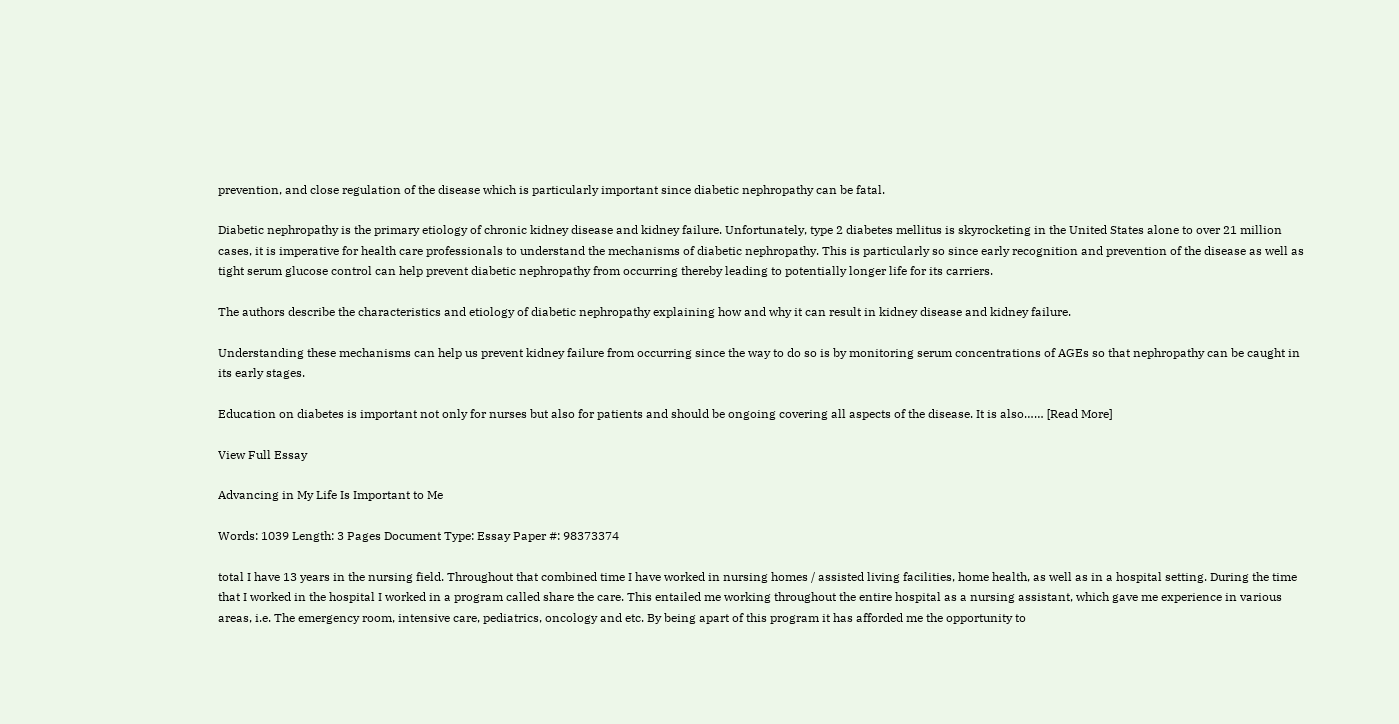prevention, and close regulation of the disease which is particularly important since diabetic nephropathy can be fatal.

Diabetic nephropathy is the primary etiology of chronic kidney disease and kidney failure. Unfortunately, type 2 diabetes mellitus is skyrocketing in the United States alone to over 21 million cases, it is imperative for health care professionals to understand the mechanisms of diabetic nephropathy. This is particularly so since early recognition and prevention of the disease as well as tight serum glucose control can help prevent diabetic nephropathy from occurring thereby leading to potentially longer life for its carriers.

The authors describe the characteristics and etiology of diabetic nephropathy explaining how and why it can result in kidney disease and kidney failure.

Understanding these mechanisms can help us prevent kidney failure from occurring since the way to do so is by monitoring serum concentrations of AGEs so that nephropathy can be caught in its early stages.

Education on diabetes is important not only for nurses but also for patients and should be ongoing covering all aspects of the disease. It is also…… [Read More]

View Full Essay

Advancing in My Life Is Important to Me

Words: 1039 Length: 3 Pages Document Type: Essay Paper #: 98373374

total I have 13 years in the nursing field. Throughout that combined time I have worked in nursing homes / assisted living facilities, home health, as well as in a hospital setting. During the time that I worked in the hospital I worked in a program called share the care. This entailed me working throughout the entire hospital as a nursing assistant, which gave me experience in various areas, i.e. The emergency room, intensive care, pediatrics, oncology and etc. By being apart of this program it has afforded me the opportunity to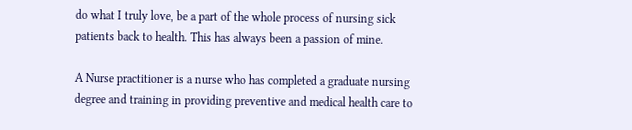do what I truly love, be a part of the whole process of nursing sick patients back to health. This has always been a passion of mine.

A Nurse practitioner is a nurse who has completed a graduate nursing degree and training in providing preventive and medical health care to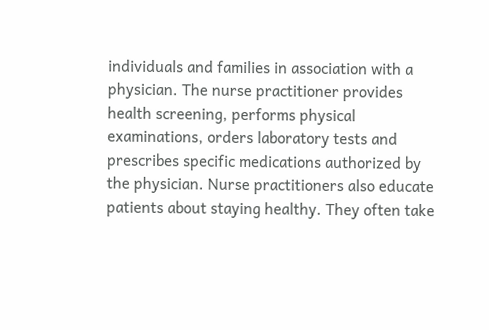individuals and families in association with a physician. The nurse practitioner provides health screening, performs physical examinations, orders laboratory tests and prescribes specific medications authorized by the physician. Nurse practitioners also educate patients about staying healthy. They often take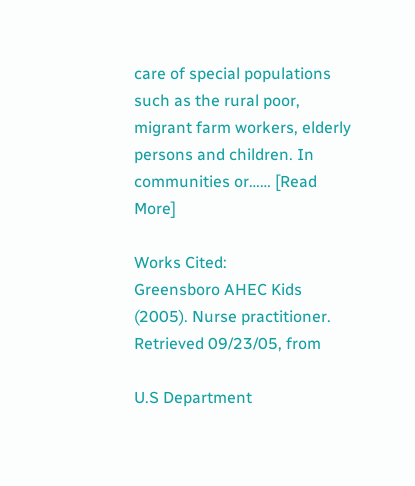care of special populations such as the rural poor, migrant farm workers, elderly persons and children. In communities or…… [Read More]

Works Cited:
Greensboro AHEC Kids (2005). Nurse practitioner. Retrieved 09/23/05, from

U.S Department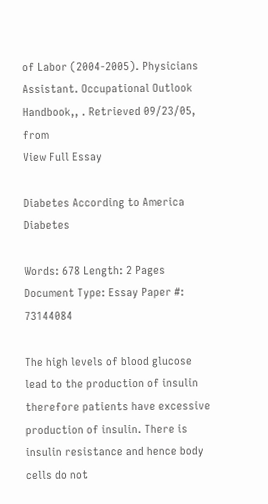of Labor (2004-2005). Physicians Assistant. Occupational Outlook Handbook,, . Retrieved 09/23/05, from
View Full Essay

Diabetes According to America Diabetes

Words: 678 Length: 2 Pages Document Type: Essay Paper #: 73144084

The high levels of blood glucose lead to the production of insulin therefore patients have excessive production of insulin. There is insulin resistance and hence body cells do not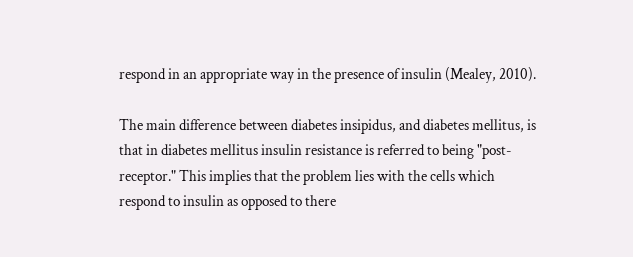respond in an appropriate way in the presence of insulin (Mealey, 2010).

The main difference between diabetes insipidus, and diabetes mellitus, is that in diabetes mellitus insulin resistance is referred to being "post-receptor." This implies that the problem lies with the cells which respond to insulin as opposed to there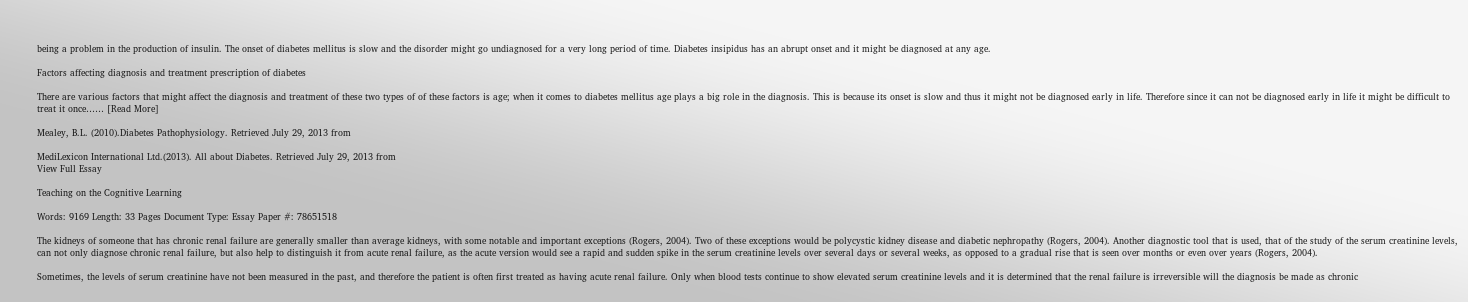being a problem in the production of insulin. The onset of diabetes mellitus is slow and the disorder might go undiagnosed for a very long period of time. Diabetes insipidus has an abrupt onset and it might be diagnosed at any age.

Factors affecting diagnosis and treatment prescription of diabetes

There are various factors that might affect the diagnosis and treatment of these two types of of these factors is age; when it comes to diabetes mellitus age plays a big role in the diagnosis. This is because its onset is slow and thus it might not be diagnosed early in life. Therefore since it can not be diagnosed early in life it might be difficult to treat it once…… [Read More]

Mealey, B.L. (2010).Diabetes Pathophysiology. Retrieved July 29, 2013 from

MediLexicon International Ltd.(2013). All about Diabetes. Retrieved July 29, 2013 from
View Full Essay

Teaching on the Cognitive Learning

Words: 9169 Length: 33 Pages Document Type: Essay Paper #: 78651518

The kidneys of someone that has chronic renal failure are generally smaller than average kidneys, with some notable and important exceptions (Rogers, 2004). Two of these exceptions would be polycystic kidney disease and diabetic nephropathy (Rogers, 2004). Another diagnostic tool that is used, that of the study of the serum creatinine levels, can not only diagnose chronic renal failure, but also help to distinguish it from acute renal failure, as the acute version would see a rapid and sudden spike in the serum creatinine levels over several days or several weeks, as opposed to a gradual rise that is seen over months or even over years (Rogers, 2004).

Sometimes, the levels of serum creatinine have not been measured in the past, and therefore the patient is often first treated as having acute renal failure. Only when blood tests continue to show elevated serum creatinine levels and it is determined that the renal failure is irreversible will the diagnosis be made as chronic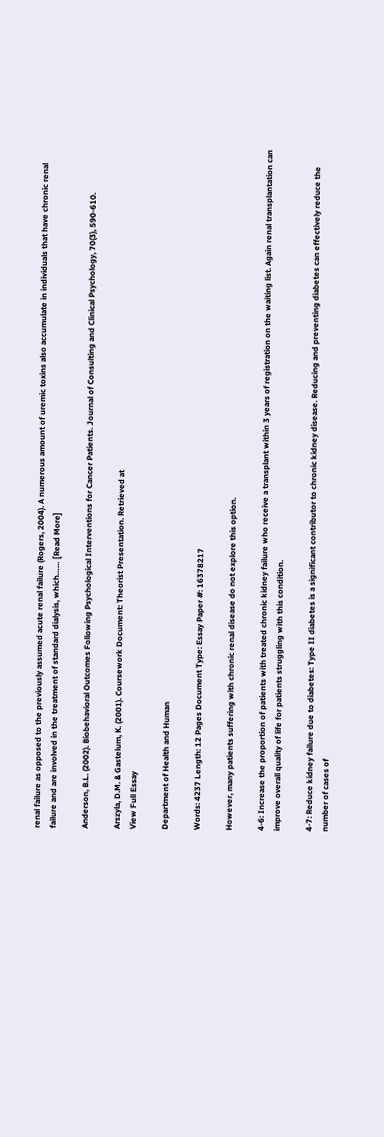renal failure as opposed to the previously assumed acute renal failure (Rogers, 2004). A numerous amount of uremic toxins also accumulate in individuals that have chronic renal failure and are involved in the treatment of standard dialysis, which…… [Read More]

Anderson, B.L. (2002). Biobehavioral Outcomes Following Psychological Interventions for Cancer Patients. Journal of Consulting and Clinical Psychology, 70(3), 590-610.

Arszyla, D.M. & Gastelum, K. (2001). Coursework Document: Theorist Presentation. Retrieved at
View Full Essay

Department of Health and Human

Words: 4237 Length: 12 Pages Document Type: Essay Paper #: 16378217

However, many patients suffering with chronic renal disease do not explore this option.

4-6: Increase the proportion of patients with treated chronic kidney failure who receive a transplant within 3 years of registration on the waiting list. Again renal transplantation can improve overall quality of life for patients struggling with this condition.

4-7: Reduce kidney failure due to diabetes: Type II diabetes is a significant contributor to chronic kidney disease. Reducing and preventing diabetes can effectively reduce the number of cases of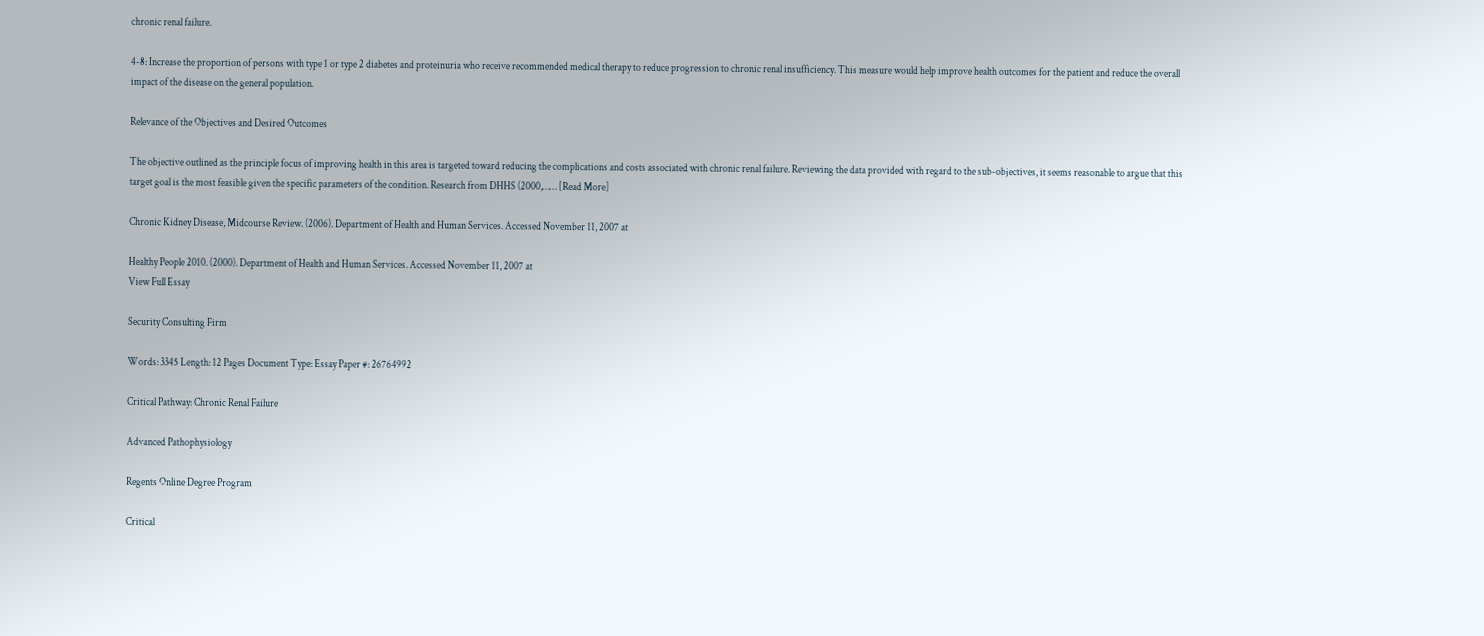chronic renal failure.

4-8: Increase the proportion of persons with type 1 or type 2 diabetes and proteinuria who receive recommended medical therapy to reduce progression to chronic renal insufficiency. This measure would help improve health outcomes for the patient and reduce the overall impact of the disease on the general population.

Relevance of the Objectives and Desired Outcomes

The objective outlined as the principle focus of improving health in this area is targeted toward reducing the complications and costs associated with chronic renal failure. Reviewing the data provided with regard to the sub-objectives, it seems reasonable to argue that this target goal is the most feasible given the specific parameters of the condition. Research from DHHS (2000,…… [Read More]

Chronic Kidney Disease, Midcourse Review. (2006). Department of Health and Human Services. Accessed November 11, 2007 at

Healthy People 2010. (2000). Department of Health and Human Services. Accessed November 11, 2007 at
View Full Essay

Security Consulting Firm

Words: 3345 Length: 12 Pages Document Type: Essay Paper #: 26764992

Critical Pathway: Chronic Renal Failure

Advanced Pathophysiology

Regents Online Degree Program

Critical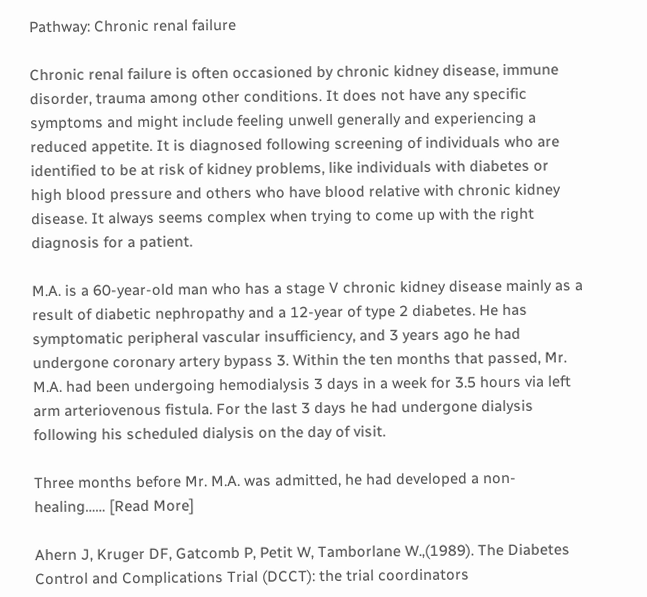Pathway: Chronic renal failure

Chronic renal failure is often occasioned by chronic kidney disease, immune disorder, trauma among other conditions. It does not have any specific symptoms and might include feeling unwell generally and experiencing a reduced appetite. It is diagnosed following screening of individuals who are identified to be at risk of kidney problems, like individuals with diabetes or high blood pressure and others who have blood relative with chronic kidney disease. It always seems complex when trying to come up with the right diagnosis for a patient.

M.A. is a 60-year-old man who has a stage V chronic kidney disease mainly as a result of diabetic nephropathy and a 12-year of type 2 diabetes. He has symptomatic peripheral vascular insufficiency, and 3 years ago he had undergone coronary artery bypass 3. Within the ten months that passed, Mr. M.A. had been undergoing hemodialysis 3 days in a week for 3.5 hours via left arm arteriovenous fistula. For the last 3 days he had undergone dialysis following his scheduled dialysis on the day of visit.

Three months before Mr. M.A. was admitted, he had developed a non-healing…… [Read More]

Ahern J, Kruger DF, Gatcomb P, Petit W, Tamborlane W.,(1989). The Diabetes Control and Complications Trial (DCCT): the trial coordinators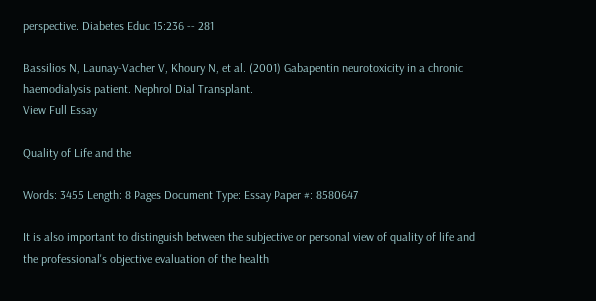perspective. Diabetes Educ 15:236 -- 281

Bassilios N, Launay-Vacher V, Khoury N, et al. (2001) Gabapentin neurotoxicity in a chronic haemodialysis patient. Nephrol Dial Transplant.
View Full Essay

Quality of Life and the

Words: 3455 Length: 8 Pages Document Type: Essay Paper #: 8580647

It is also important to distinguish between the subjective or personal view of quality of life and the professional's objective evaluation of the health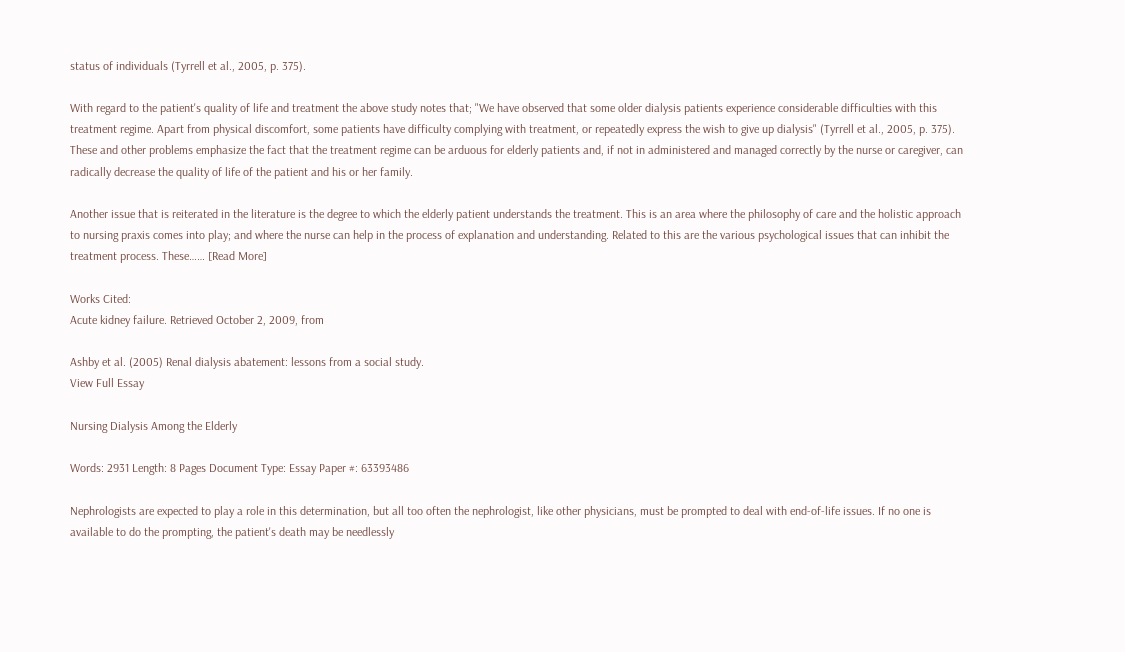status of individuals (Tyrrell et al., 2005, p. 375).

With regard to the patient's quality of life and treatment the above study notes that; "We have observed that some older dialysis patients experience considerable difficulties with this treatment regime. Apart from physical discomfort, some patients have difficulty complying with treatment, or repeatedly express the wish to give up dialysis" (Tyrrell et al., 2005, p. 375). These and other problems emphasize the fact that the treatment regime can be arduous for elderly patients and, if not in administered and managed correctly by the nurse or caregiver, can radically decrease the quality of life of the patient and his or her family.

Another issue that is reiterated in the literature is the degree to which the elderly patient understands the treatment. This is an area where the philosophy of care and the holistic approach to nursing praxis comes into play; and where the nurse can help in the process of explanation and understanding. Related to this are the various psychological issues that can inhibit the treatment process. These…… [Read More]

Works Cited:
Acute kidney failure. Retrieved October 2, 2009, from

Ashby et al. (2005) Renal dialysis abatement: lessons from a social study.
View Full Essay

Nursing Dialysis Among the Elderly

Words: 2931 Length: 8 Pages Document Type: Essay Paper #: 63393486

Nephrologists are expected to play a role in this determination, but all too often the nephrologist, like other physicians, must be prompted to deal with end-of-life issues. If no one is available to do the prompting, the patient's death may be needlessly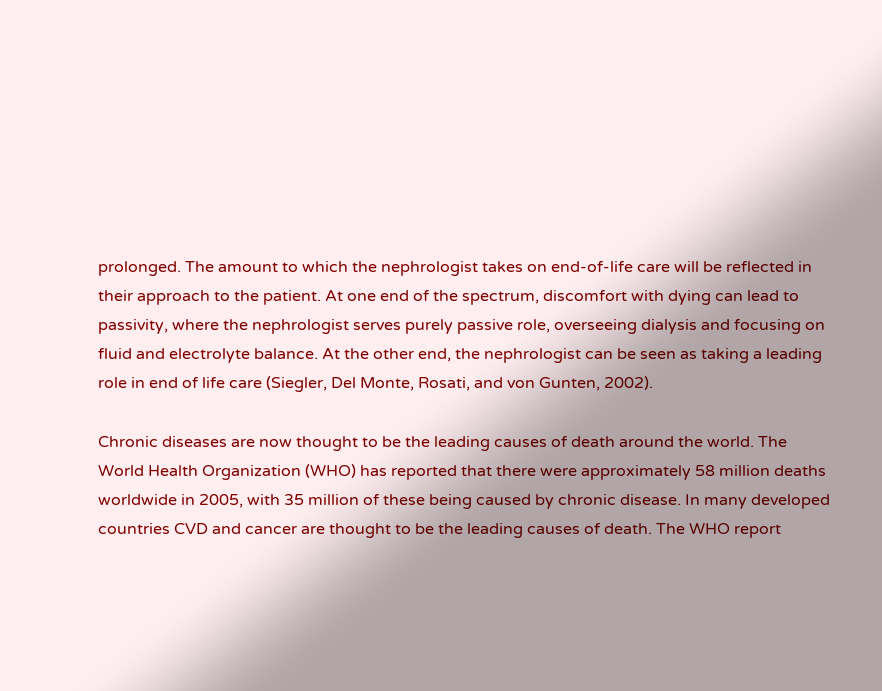prolonged. The amount to which the nephrologist takes on end-of-life care will be reflected in their approach to the patient. At one end of the spectrum, discomfort with dying can lead to passivity, where the nephrologist serves purely passive role, overseeing dialysis and focusing on fluid and electrolyte balance. At the other end, the nephrologist can be seen as taking a leading role in end of life care (Siegler, Del Monte, Rosati, and von Gunten, 2002).

Chronic diseases are now thought to be the leading causes of death around the world. The World Health Organization (WHO) has reported that there were approximately 58 million deaths worldwide in 2005, with 35 million of these being caused by chronic disease. In many developed countries CVD and cancer are thought to be the leading causes of death. The WHO report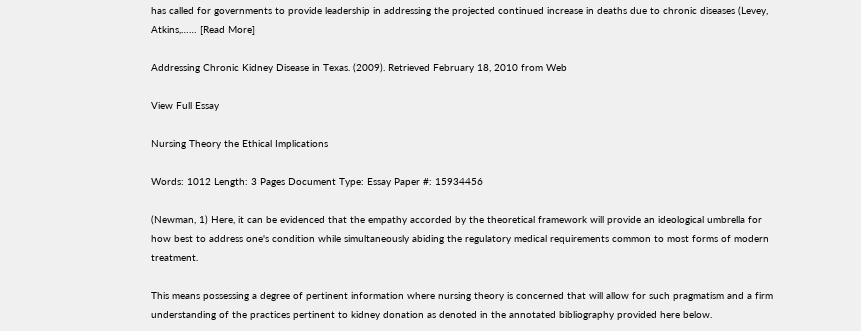has called for governments to provide leadership in addressing the projected continued increase in deaths due to chronic diseases (Levey, Atkins,…… [Read More]

Addressing Chronic Kidney Disease in Texas. (2009). Retrieved February 18, 2010 from Web

View Full Essay

Nursing Theory the Ethical Implications

Words: 1012 Length: 3 Pages Document Type: Essay Paper #: 15934456

(Newman, 1) Here, it can be evidenced that the empathy accorded by the theoretical framework will provide an ideological umbrella for how best to address one's condition while simultaneously abiding the regulatory medical requirements common to most forms of modern treatment.

This means possessing a degree of pertinent information where nursing theory is concerned that will allow for such pragmatism and a firm understanding of the practices pertinent to kidney donation as denoted in the annotated bibliography provided here below.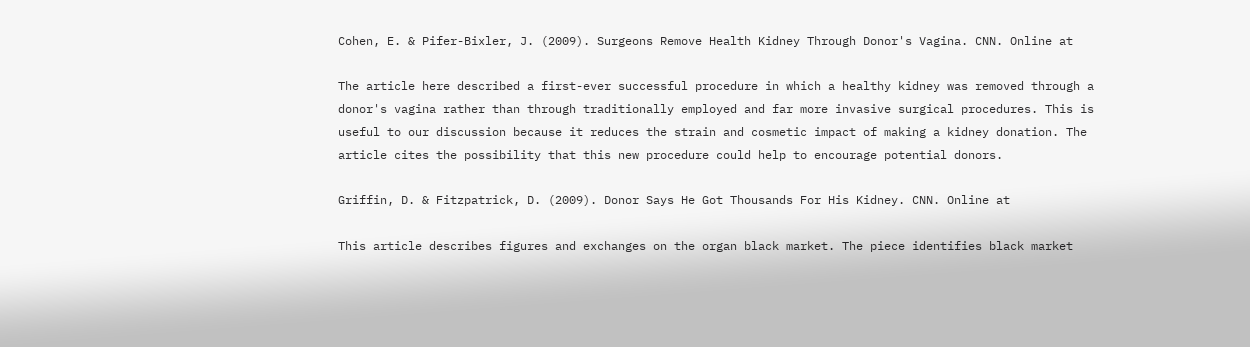Cohen, E. & Pifer-Bixler, J. (2009). Surgeons Remove Health Kidney Through Donor's Vagina. CNN. Online at

The article here described a first-ever successful procedure in which a healthy kidney was removed through a donor's vagina rather than through traditionally employed and far more invasive surgical procedures. This is useful to our discussion because it reduces the strain and cosmetic impact of making a kidney donation. The article cites the possibility that this new procedure could help to encourage potential donors.

Griffin, D. & Fitzpatrick, D. (2009). Donor Says He Got Thousands For His Kidney. CNN. Online at

This article describes figures and exchanges on the organ black market. The piece identifies black market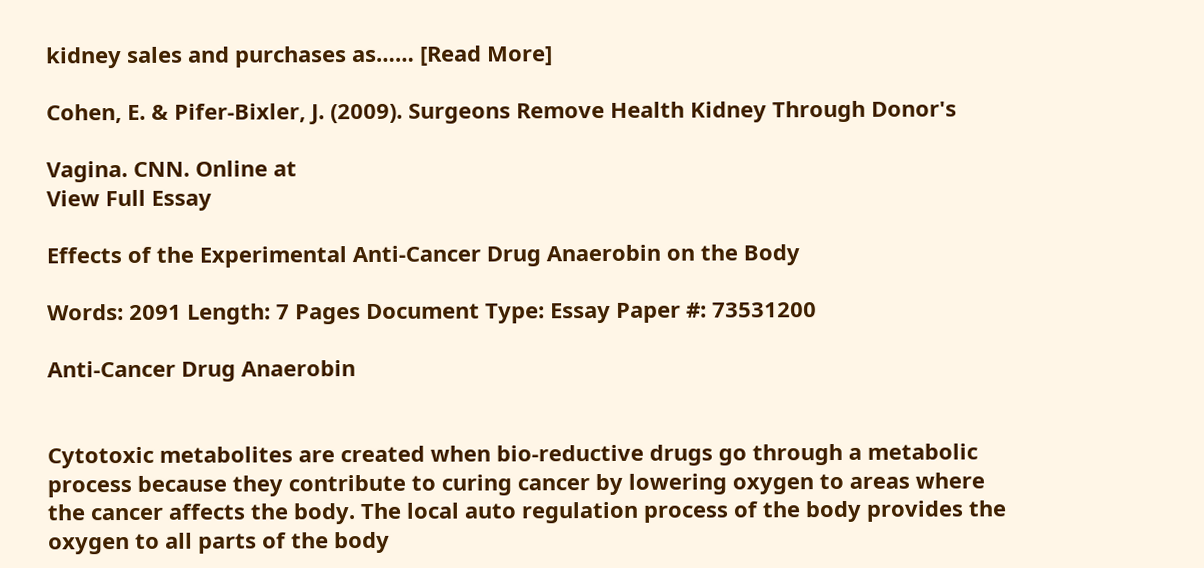kidney sales and purchases as…… [Read More]

Cohen, E. & Pifer-Bixler, J. (2009). Surgeons Remove Health Kidney Through Donor's

Vagina. CNN. Online at
View Full Essay

Effects of the Experimental Anti-Cancer Drug Anaerobin on the Body

Words: 2091 Length: 7 Pages Document Type: Essay Paper #: 73531200

Anti-Cancer Drug Anaerobin


Cytotoxic metabolites are created when bio-reductive drugs go through a metabolic process because they contribute to curing cancer by lowering oxygen to areas where the cancer affects the body. The local auto regulation process of the body provides the oxygen to all parts of the body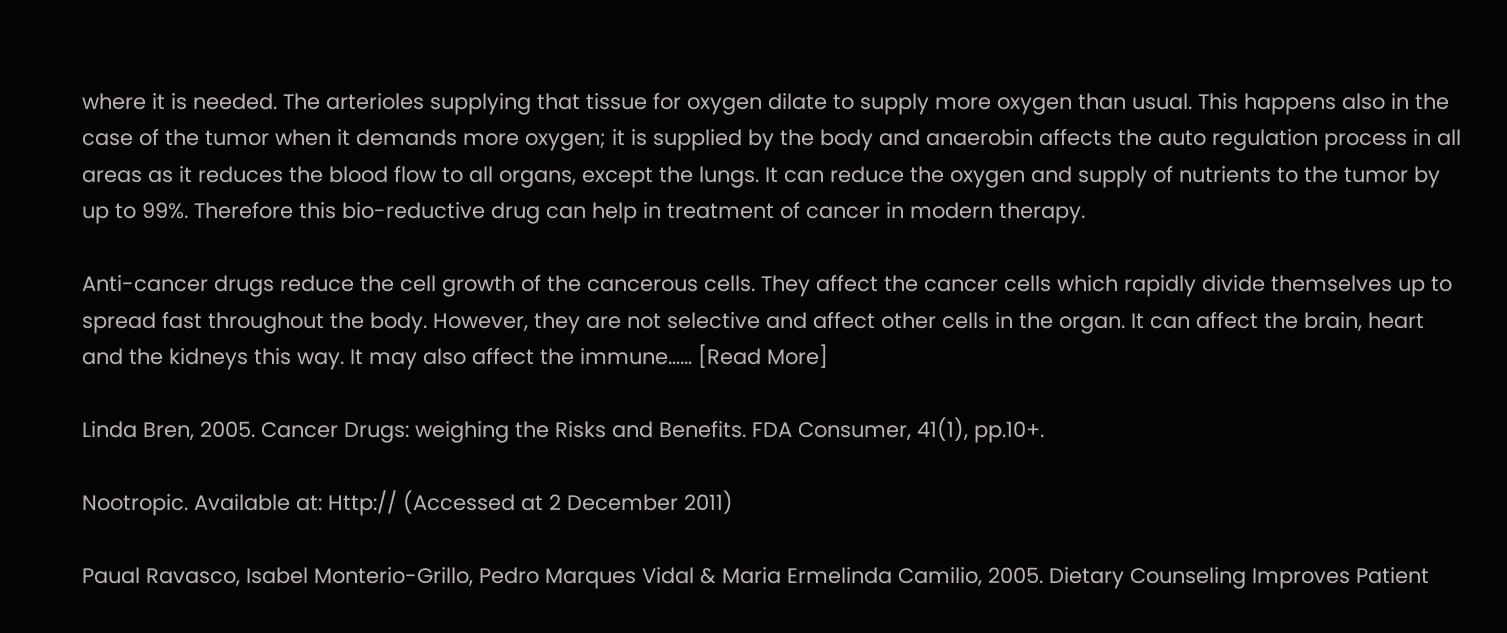where it is needed. The arterioles supplying that tissue for oxygen dilate to supply more oxygen than usual. This happens also in the case of the tumor when it demands more oxygen; it is supplied by the body and anaerobin affects the auto regulation process in all areas as it reduces the blood flow to all organs, except the lungs. It can reduce the oxygen and supply of nutrients to the tumor by up to 99%. Therefore this bio-reductive drug can help in treatment of cancer in modern therapy.

Anti-cancer drugs reduce the cell growth of the cancerous cells. They affect the cancer cells which rapidly divide themselves up to spread fast throughout the body. However, they are not selective and affect other cells in the organ. It can affect the brain, heart and the kidneys this way. It may also affect the immune…… [Read More]

Linda Bren, 2005. Cancer Drugs: weighing the Risks and Benefits. FDA Consumer, 41(1), pp.10+.

Nootropic. Available at: Http:// (Accessed at 2 December 2011)

Paual Ravasco, Isabel Monterio-Grillo, Pedro Marques Vidal & Maria Ermelinda Camilio, 2005. Dietary Counseling Improves Patient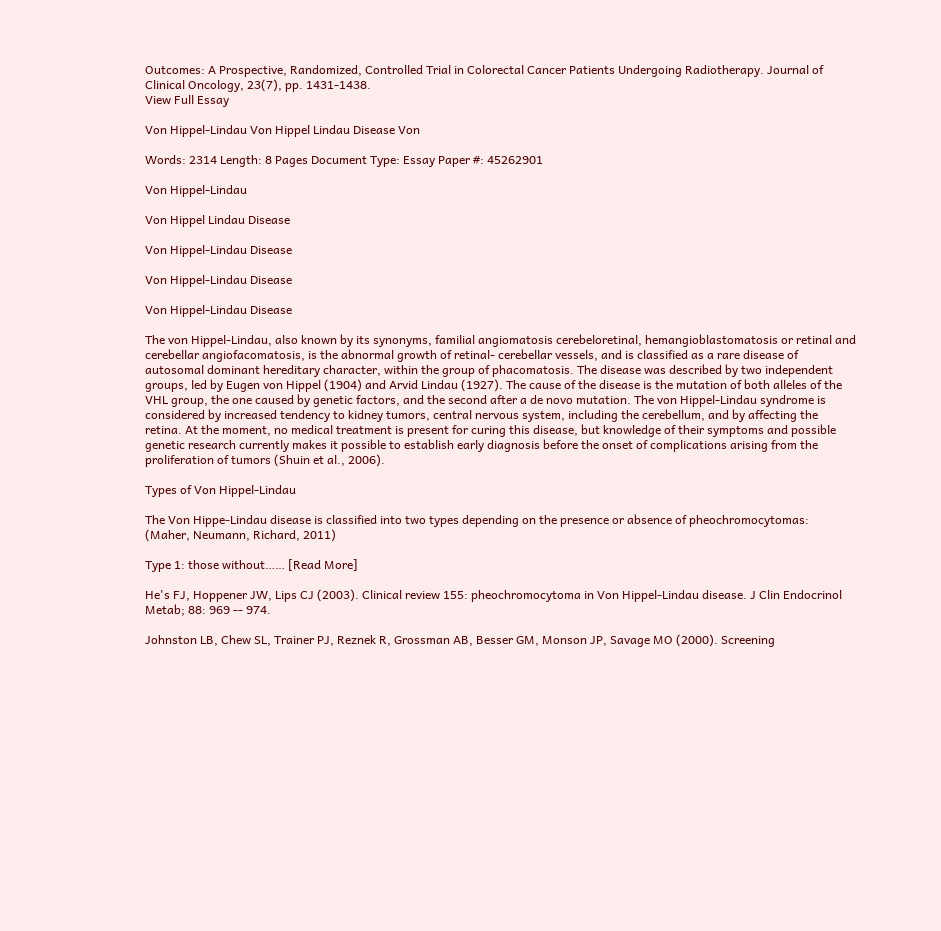Outcomes: A Prospective, Randomized, Controlled Trial in Colorectal Cancer Patients Undergoing Radiotherapy. Journal of Clinical Oncology, 23(7), pp. 1431-1438.
View Full Essay

Von Hippel-Lindau Von Hippel Lindau Disease Von

Words: 2314 Length: 8 Pages Document Type: Essay Paper #: 45262901

Von Hippel-Lindau

Von Hippel Lindau Disease

Von Hippel-Lindau Disease

Von Hippel-Lindau Disease

Von Hippel-Lindau Disease

The von Hippel-Lindau, also known by its synonyms, familial angiomatosis cerebeloretinal, hemangioblastomatosis or retinal and cerebellar angiofacomatosis, is the abnormal growth of retinal- cerebellar vessels, and is classified as a rare disease of autosomal dominant hereditary character, within the group of phacomatosis. The disease was described by two independent groups, led by Eugen von Hippel (1904) and Arvid Lindau (1927). The cause of the disease is the mutation of both alleles of the VHL group, the one caused by genetic factors, and the second after a de novo mutation. The von Hippel-Lindau syndrome is considered by increased tendency to kidney tumors, central nervous system, including the cerebellum, and by affecting the retina. At the moment, no medical treatment is present for curing this disease, but knowledge of their symptoms and possible genetic research currently makes it possible to establish early diagnosis before the onset of complications arising from the proliferation of tumors (Shuin et al., 2006).

Types of Von Hippel-Lindau

The Von Hippe-Lindau disease is classified into two types depending on the presence or absence of pheochromocytomas: (Maher, Neumann, Richard, 2011)

Type 1: those without…… [Read More]

He's FJ, Hoppener JW, Lips CJ (2003). Clinical review 155: pheochromocytoma in Von Hippel-Lindau disease. J Clin Endocrinol Metab; 88: 969 -- 974.

Johnston LB, Chew SL, Trainer PJ, Reznek R, Grossman AB, Besser GM, Monson JP, Savage MO (2000). Screening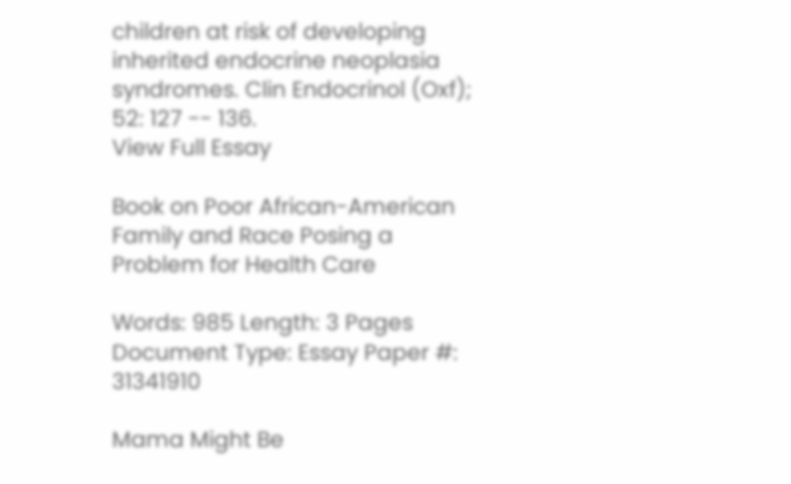children at risk of developing inherited endocrine neoplasia syndromes. Clin Endocrinol (Oxf); 52: 127 -- 136.
View Full Essay

Book on Poor African-American Family and Race Posing a Problem for Health Care

Words: 985 Length: 3 Pages Document Type: Essay Paper #: 31341910

Mama Might Be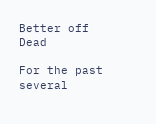Better off Dead

For the past several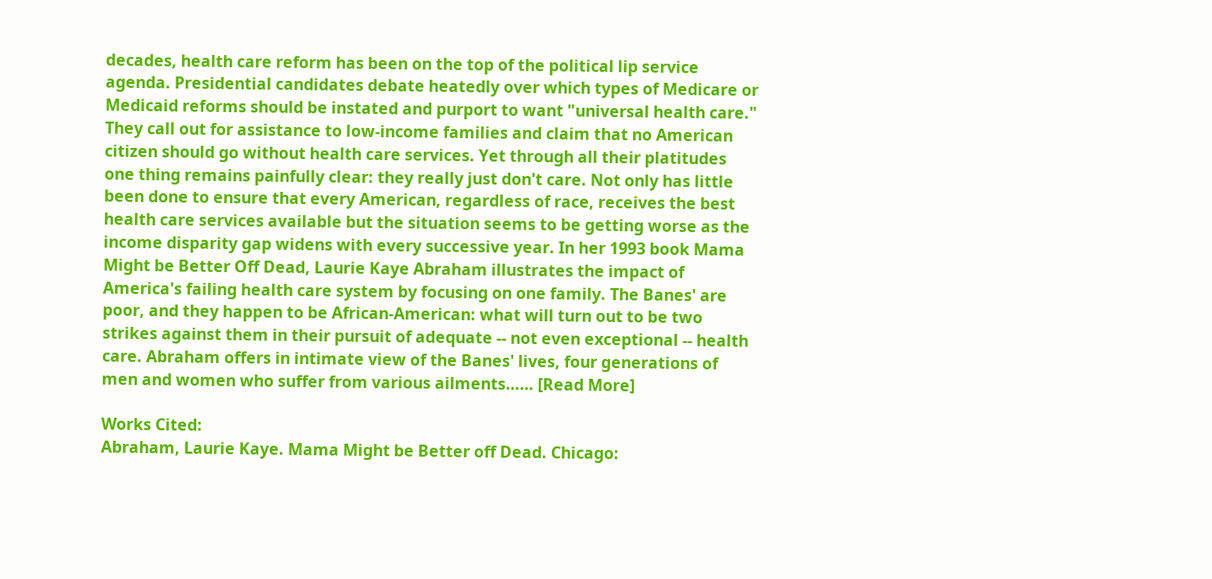decades, health care reform has been on the top of the political lip service agenda. Presidential candidates debate heatedly over which types of Medicare or Medicaid reforms should be instated and purport to want "universal health care." They call out for assistance to low-income families and claim that no American citizen should go without health care services. Yet through all their platitudes one thing remains painfully clear: they really just don't care. Not only has little been done to ensure that every American, regardless of race, receives the best health care services available but the situation seems to be getting worse as the income disparity gap widens with every successive year. In her 1993 book Mama Might be Better Off Dead, Laurie Kaye Abraham illustrates the impact of America's failing health care system by focusing on one family. The Banes' are poor, and they happen to be African-American: what will turn out to be two strikes against them in their pursuit of adequate -- not even exceptional -- health care. Abraham offers in intimate view of the Banes' lives, four generations of men and women who suffer from various ailments…… [Read More]

Works Cited:
Abraham, Laurie Kaye. Mama Might be Better off Dead. Chicago: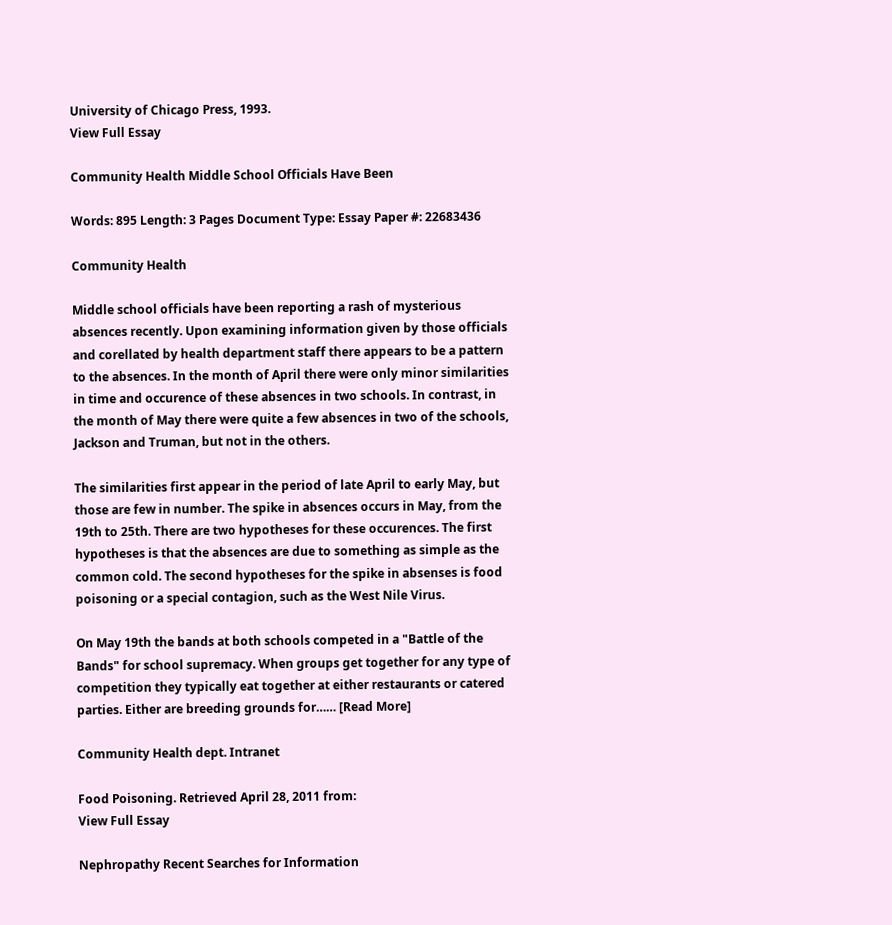University of Chicago Press, 1993.
View Full Essay

Community Health Middle School Officials Have Been

Words: 895 Length: 3 Pages Document Type: Essay Paper #: 22683436

Community Health

Middle school officials have been reporting a rash of mysterious absences recently. Upon examining information given by those officials and corellated by health department staff there appears to be a pattern to the absences. In the month of April there were only minor similarities in time and occurence of these absences in two schools. In contrast, in the month of May there were quite a few absences in two of the schools, Jackson and Truman, but not in the others.

The similarities first appear in the period of late April to early May, but those are few in number. The spike in absences occurs in May, from the 19th to 25th. There are two hypotheses for these occurences. The first hypotheses is that the absences are due to something as simple as the common cold. The second hypotheses for the spike in absenses is food poisoning or a special contagion, such as the West Nile Virus.

On May 19th the bands at both schools competed in a "Battle of the Bands" for school supremacy. When groups get together for any type of competition they typically eat together at either restaurants or catered parties. Either are breeding grounds for…… [Read More]

Community Health dept. Intranet

Food Poisoning. Retrieved April 28, 2011 from:
View Full Essay

Nephropathy Recent Searches for Information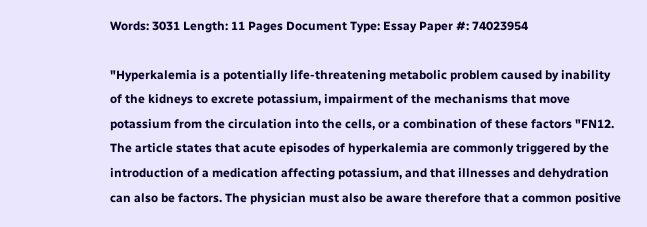Words: 3031 Length: 11 Pages Document Type: Essay Paper #: 74023954

"Hyperkalemia is a potentially life-threatening metabolic problem caused by inability of the kidneys to excrete potassium, impairment of the mechanisms that move potassium from the circulation into the cells, or a combination of these factors "FN12. The article states that acute episodes of hyperkalemia are commonly triggered by the introduction of a medication affecting potassium, and that illnesses and dehydration can also be factors. The physician must also be aware therefore that a common positive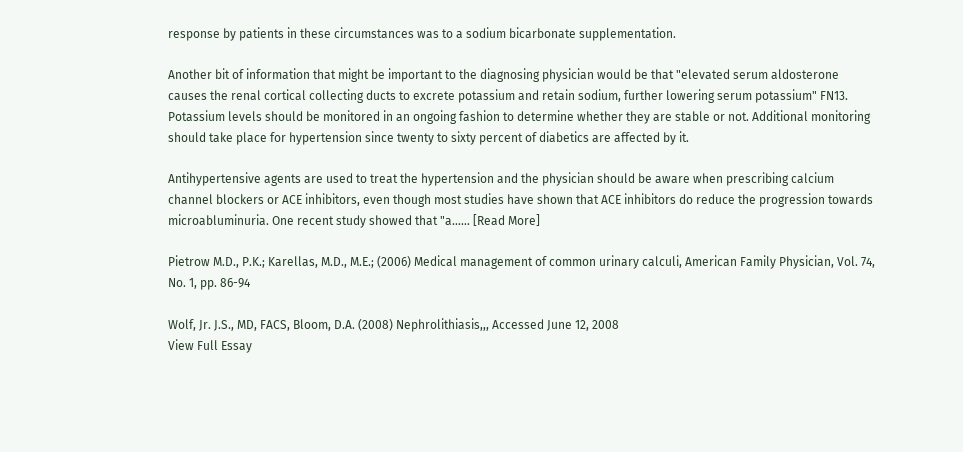response by patients in these circumstances was to a sodium bicarbonate supplementation.

Another bit of information that might be important to the diagnosing physician would be that "elevated serum aldosterone causes the renal cortical collecting ducts to excrete potassium and retain sodium, further lowering serum potassium" FN13. Potassium levels should be monitored in an ongoing fashion to determine whether they are stable or not. Additional monitoring should take place for hypertension since twenty to sixty percent of diabetics are affected by it.

Antihypertensive agents are used to treat the hypertension and the physician should be aware when prescribing calcium channel blockers or ACE inhibitors, even though most studies have shown that ACE inhibitors do reduce the progression towards microabluminuria. One recent study showed that "a…… [Read More]

Pietrow M.D., P.K.; Karellas, M.D., M.E.; (2006) Medical management of common urinary calculi, American Family Physician, Vol. 74, No. 1, pp. 86-94

Wolf, Jr. J.S., MD, FACS, Bloom, D.A. (2008) Nephrolithiasis,,, Accessed June 12, 2008
View Full Essay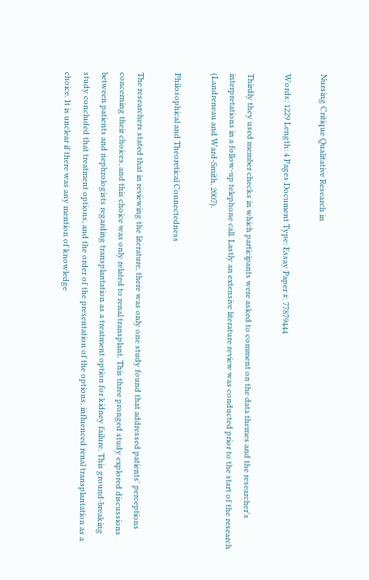Nursing Critique Qualitative Research in

Words: 1229 Length: 4 Pages Document Type: Essay Paper #: 77879444

Thirdly they used member checks in which participants were asked to comment on the data themes and the researcher's interpretations in a follow-up telephone call. Lastly an extensive literature review was conducted prior to the start of the research (Landreneau and Ward-Smith, 2007).

Philosophical and Theoretical Connectedness

The researchers stated that in reviewing the literature, there was only one study found that addressed patients' perceptions concerning their choices, and this choice was only related to renal transplant. This three pronged study explored discussions between patients and nephrologists regarding transplantation as a treatment option for kidney failure. This ground-breaking study concluded that treatment options, and the order of the presentation of the options, influenced renal transplantation as a choice. It is unclear if there was any mention of knowledge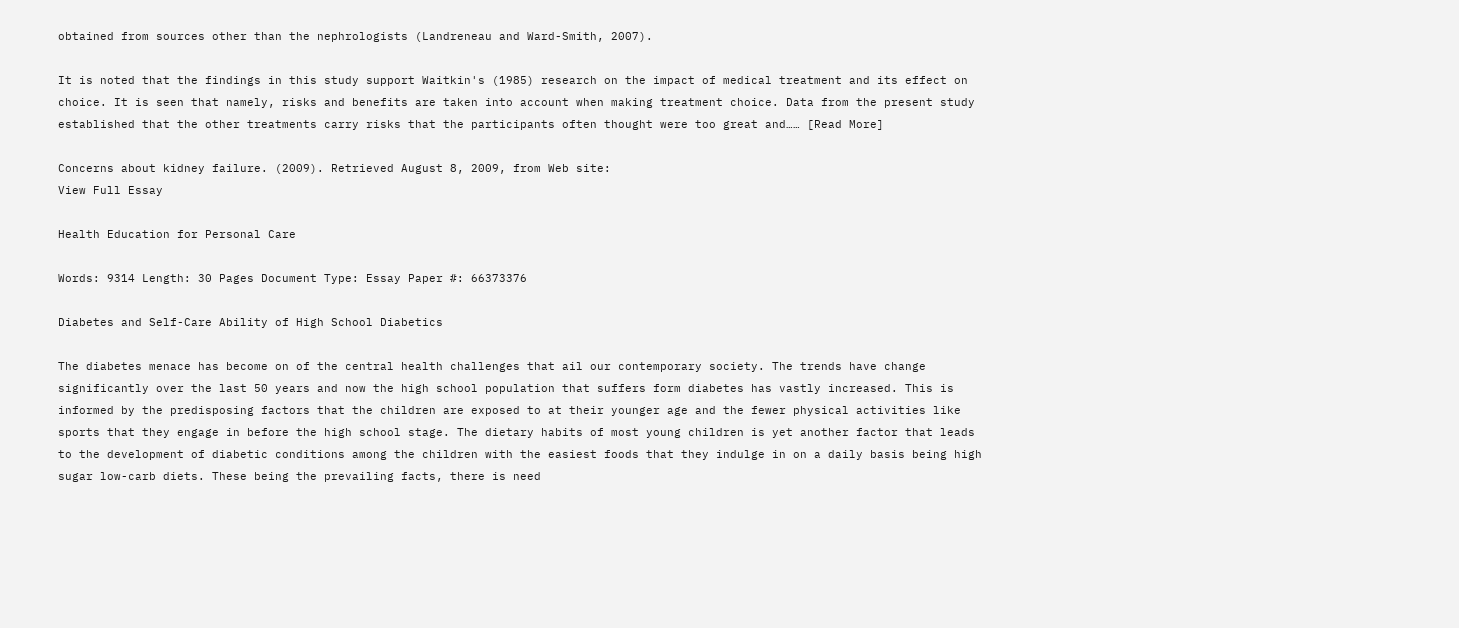obtained from sources other than the nephrologists (Landreneau and Ward-Smith, 2007).

It is noted that the findings in this study support Waitkin's (1985) research on the impact of medical treatment and its effect on choice. It is seen that namely, risks and benefits are taken into account when making treatment choice. Data from the present study established that the other treatments carry risks that the participants often thought were too great and…… [Read More]

Concerns about kidney failure. (2009). Retrieved August 8, 2009, from Web site:
View Full Essay

Health Education for Personal Care

Words: 9314 Length: 30 Pages Document Type: Essay Paper #: 66373376

Diabetes and Self-Care Ability of High School Diabetics

The diabetes menace has become on of the central health challenges that ail our contemporary society. The trends have change significantly over the last 50 years and now the high school population that suffers form diabetes has vastly increased. This is informed by the predisposing factors that the children are exposed to at their younger age and the fewer physical activities like sports that they engage in before the high school stage. The dietary habits of most young children is yet another factor that leads to the development of diabetic conditions among the children with the easiest foods that they indulge in on a daily basis being high sugar low-carb diets. These being the prevailing facts, there is need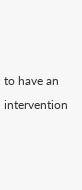to have an intervention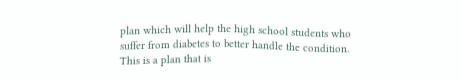plan which will help the high school students who suffer from diabetes to better handle the condition. This is a plan that is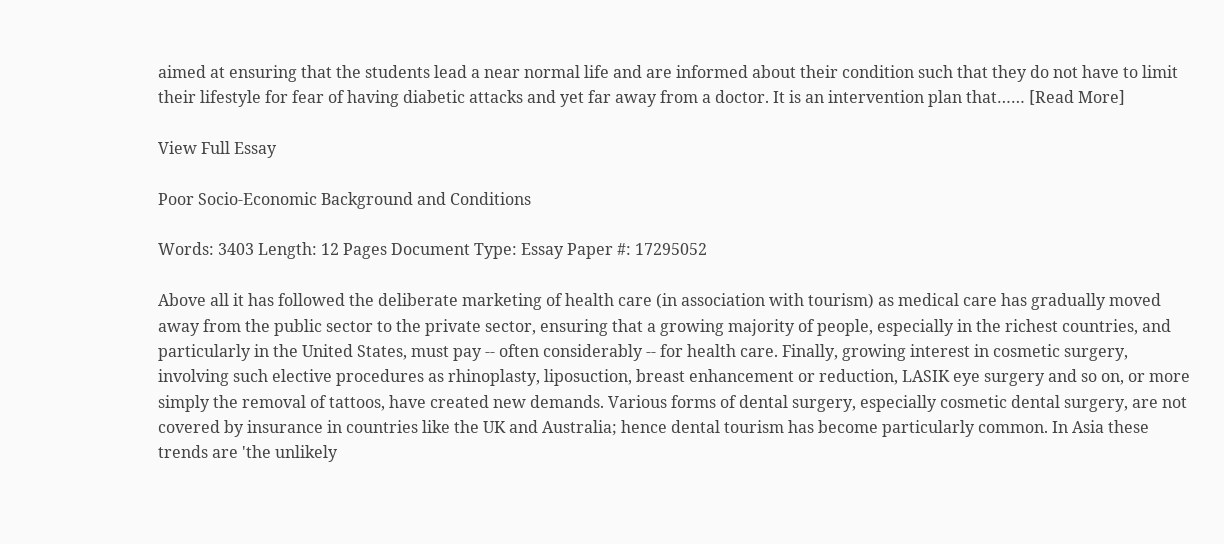aimed at ensuring that the students lead a near normal life and are informed about their condition such that they do not have to limit their lifestyle for fear of having diabetic attacks and yet far away from a doctor. It is an intervention plan that…… [Read More]

View Full Essay

Poor Socio-Economic Background and Conditions

Words: 3403 Length: 12 Pages Document Type: Essay Paper #: 17295052

Above all it has followed the deliberate marketing of health care (in association with tourism) as medical care has gradually moved away from the public sector to the private sector, ensuring that a growing majority of people, especially in the richest countries, and particularly in the United States, must pay -- often considerably -- for health care. Finally, growing interest in cosmetic surgery, involving such elective procedures as rhinoplasty, liposuction, breast enhancement or reduction, LASIK eye surgery and so on, or more simply the removal of tattoos, have created new demands. Various forms of dental surgery, especially cosmetic dental surgery, are not covered by insurance in countries like the UK and Australia; hence dental tourism has become particularly common. In Asia these trends are 'the unlikely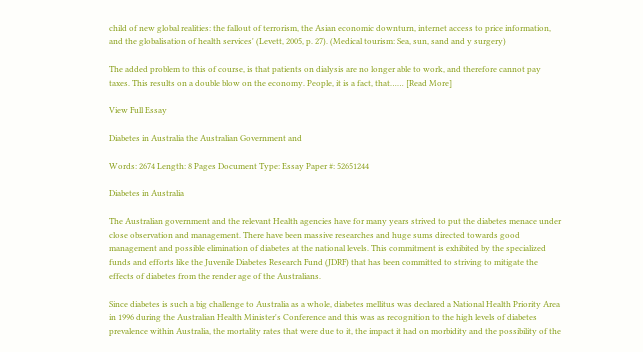child of new global realities: the fallout of terrorism, the Asian economic downturn, internet access to price information, and the globalisation of health services' (Levett, 2005, p. 27). (Medical tourism: Sea, sun, sand and y surgery)

The added problem to this of course, is that patients on dialysis are no longer able to work, and therefore cannot pay taxes. This results on a double blow on the economy. People, it is a fact, that…… [Read More]

View Full Essay

Diabetes in Australia the Australian Government and

Words: 2674 Length: 8 Pages Document Type: Essay Paper #: 52651244

Diabetes in Australia

The Australian government and the relevant Health agencies have for many years strived to put the diabetes menace under close observation and management. There have been massive researches and huge sums directed towards good management and possible elimination of diabetes at the national levels. This commitment is exhibited by the specialized funds and efforts like the Juvenile Diabetes Research Fund (JDRF) that has been committed to striving to mitigate the effects of diabetes from the render age of the Australians.

Since diabetes is such a big challenge to Australia as a whole, diabetes mellitus was declared a National Health Priority Area in 1996 during the Australian Health Minister's Conference and this was as recognition to the high levels of diabetes prevalence within Australia, the mortality rates that were due to it, the impact it had on morbidity and the possibility of the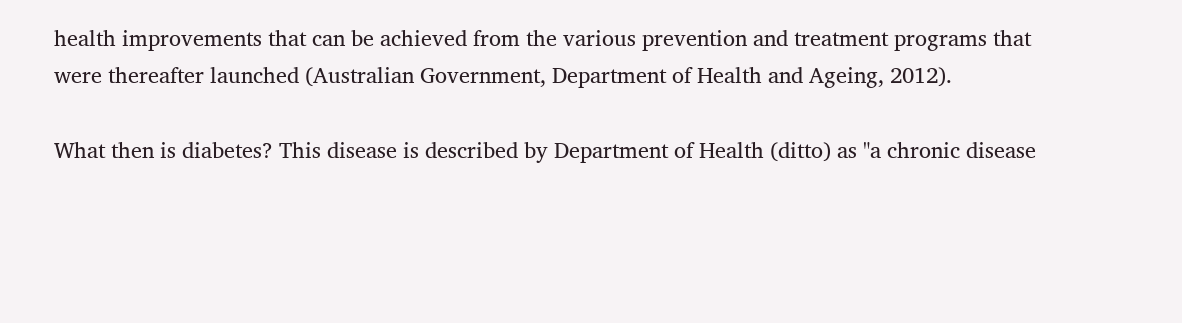health improvements that can be achieved from the various prevention and treatment programs that were thereafter launched (Australian Government, Department of Health and Ageing, 2012).

What then is diabetes? This disease is described by Department of Health (ditto) as "a chronic disease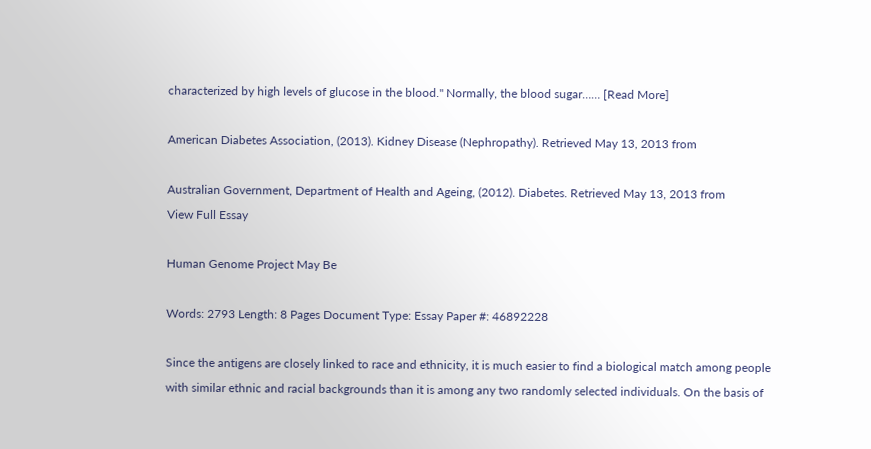characterized by high levels of glucose in the blood." Normally, the blood sugar…… [Read More]

American Diabetes Association, (2013). Kidney Disease (Nephropathy). Retrieved May 13, 2013 from

Australian Government, Department of Health and Ageing, (2012). Diabetes. Retrieved May 13, 2013 from
View Full Essay

Human Genome Project May Be

Words: 2793 Length: 8 Pages Document Type: Essay Paper #: 46892228

Since the antigens are closely linked to race and ethnicity, it is much easier to find a biological match among people with similar ethnic and racial backgrounds than it is among any two randomly selected individuals. On the basis of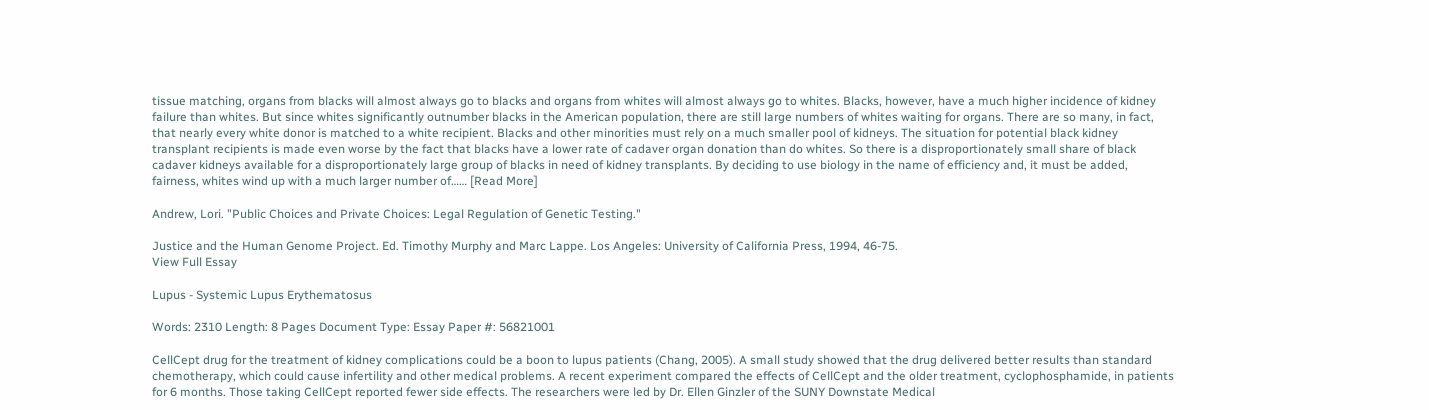tissue matching, organs from blacks will almost always go to blacks and organs from whites will almost always go to whites. Blacks, however, have a much higher incidence of kidney failure than whites. But since whites significantly outnumber blacks in the American population, there are still large numbers of whites waiting for organs. There are so many, in fact, that nearly every white donor is matched to a white recipient. Blacks and other minorities must rely on a much smaller pool of kidneys. The situation for potential black kidney transplant recipients is made even worse by the fact that blacks have a lower rate of cadaver organ donation than do whites. So there is a disproportionately small share of black cadaver kidneys available for a disproportionately large group of blacks in need of kidney transplants. By deciding to use biology in the name of efficiency and, it must be added, fairness, whites wind up with a much larger number of…… [Read More]

Andrew, Lori. "Public Choices and Private Choices: Legal Regulation of Genetic Testing."

Justice and the Human Genome Project. Ed. Timothy Murphy and Marc Lappe. Los Angeles: University of California Press, 1994, 46-75.
View Full Essay

Lupus - Systemic Lupus Erythematosus

Words: 2310 Length: 8 Pages Document Type: Essay Paper #: 56821001

CellCept drug for the treatment of kidney complications could be a boon to lupus patients (Chang, 2005). A small study showed that the drug delivered better results than standard chemotherapy, which could cause infertility and other medical problems. A recent experiment compared the effects of CellCept and the older treatment, cyclophosphamide, in patients for 6 months. Those taking CellCept reported fewer side effects. The researchers were led by Dr. Ellen Ginzler of the SUNY Downstate Medical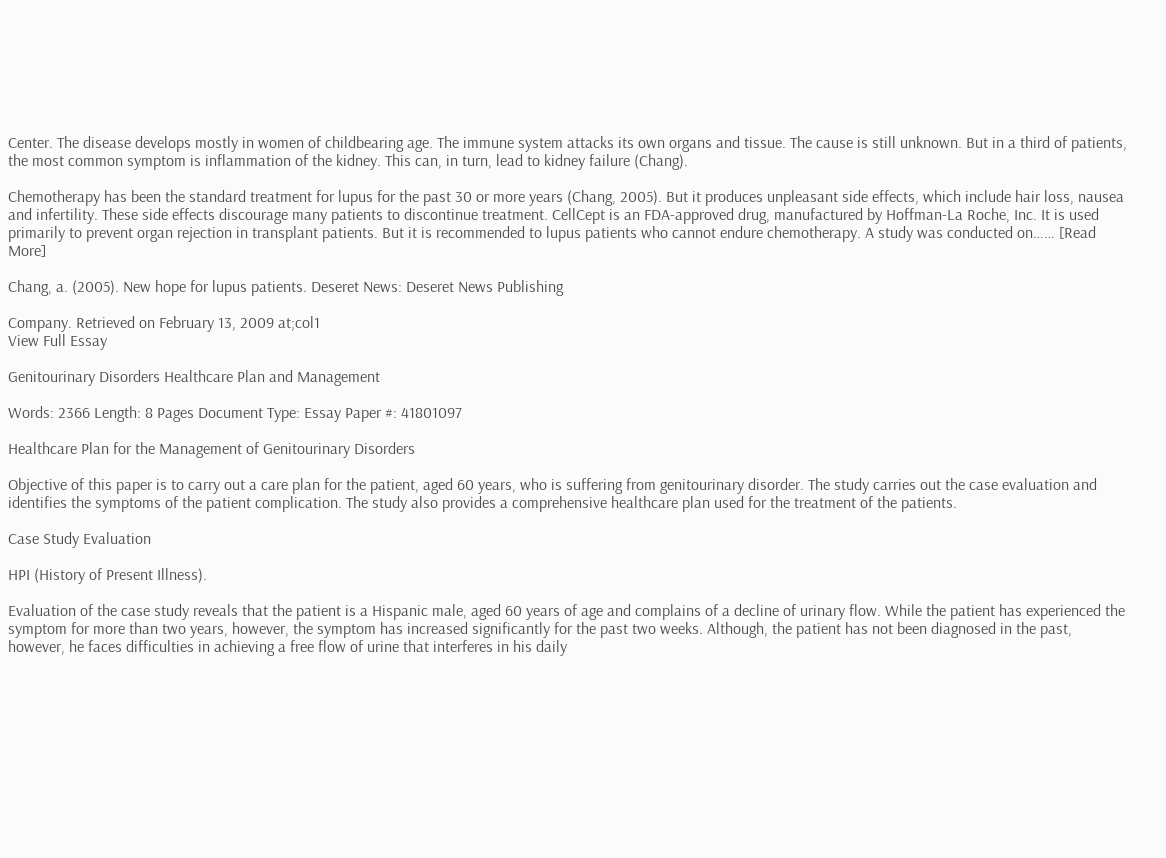Center. The disease develops mostly in women of childbearing age. The immune system attacks its own organs and tissue. The cause is still unknown. But in a third of patients, the most common symptom is inflammation of the kidney. This can, in turn, lead to kidney failure (Chang).

Chemotherapy has been the standard treatment for lupus for the past 30 or more years (Chang, 2005). But it produces unpleasant side effects, which include hair loss, nausea and infertility. These side effects discourage many patients to discontinue treatment. CellCept is an FDA-approved drug, manufactured by Hoffman-La Roche, Inc. It is used primarily to prevent organ rejection in transplant patients. But it is recommended to lupus patients who cannot endure chemotherapy. A study was conducted on…… [Read More]

Chang, a. (2005). New hope for lupus patients. Deseret News: Deseret News Publishing

Company. Retrieved on February 13, 2009 at;col1
View Full Essay

Genitourinary Disorders Healthcare Plan and Management

Words: 2366 Length: 8 Pages Document Type: Essay Paper #: 41801097

Healthcare Plan for the Management of Genitourinary Disorders

Objective of this paper is to carry out a care plan for the patient, aged 60 years, who is suffering from genitourinary disorder. The study carries out the case evaluation and identifies the symptoms of the patient complication. The study also provides a comprehensive healthcare plan used for the treatment of the patients.

Case Study Evaluation

HPI (History of Present Illness).

Evaluation of the case study reveals that the patient is a Hispanic male, aged 60 years of age and complains of a decline of urinary flow. While the patient has experienced the symptom for more than two years, however, the symptom has increased significantly for the past two weeks. Although, the patient has not been diagnosed in the past, however, he faces difficulties in achieving a free flow of urine that interferes in his daily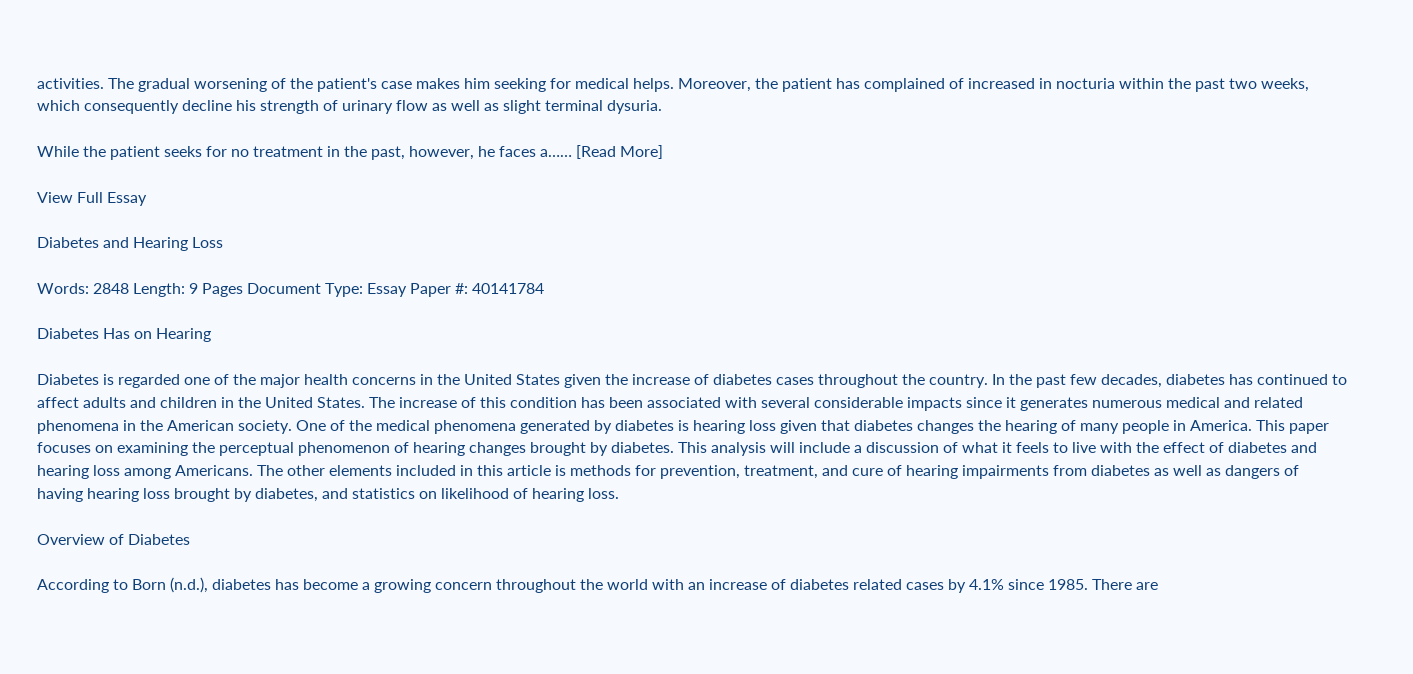activities. The gradual worsening of the patient's case makes him seeking for medical helps. Moreover, the patient has complained of increased in nocturia within the past two weeks, which consequently decline his strength of urinary flow as well as slight terminal dysuria.

While the patient seeks for no treatment in the past, however, he faces a…… [Read More]

View Full Essay

Diabetes and Hearing Loss

Words: 2848 Length: 9 Pages Document Type: Essay Paper #: 40141784

Diabetes Has on Hearing

Diabetes is regarded one of the major health concerns in the United States given the increase of diabetes cases throughout the country. In the past few decades, diabetes has continued to affect adults and children in the United States. The increase of this condition has been associated with several considerable impacts since it generates numerous medical and related phenomena in the American society. One of the medical phenomena generated by diabetes is hearing loss given that diabetes changes the hearing of many people in America. This paper focuses on examining the perceptual phenomenon of hearing changes brought by diabetes. This analysis will include a discussion of what it feels to live with the effect of diabetes and hearing loss among Americans. The other elements included in this article is methods for prevention, treatment, and cure of hearing impairments from diabetes as well as dangers of having hearing loss brought by diabetes, and statistics on likelihood of hearing loss.

Overview of Diabetes

According to Born (n.d.), diabetes has become a growing concern throughout the world with an increase of diabetes related cases by 4.1% since 1985. There are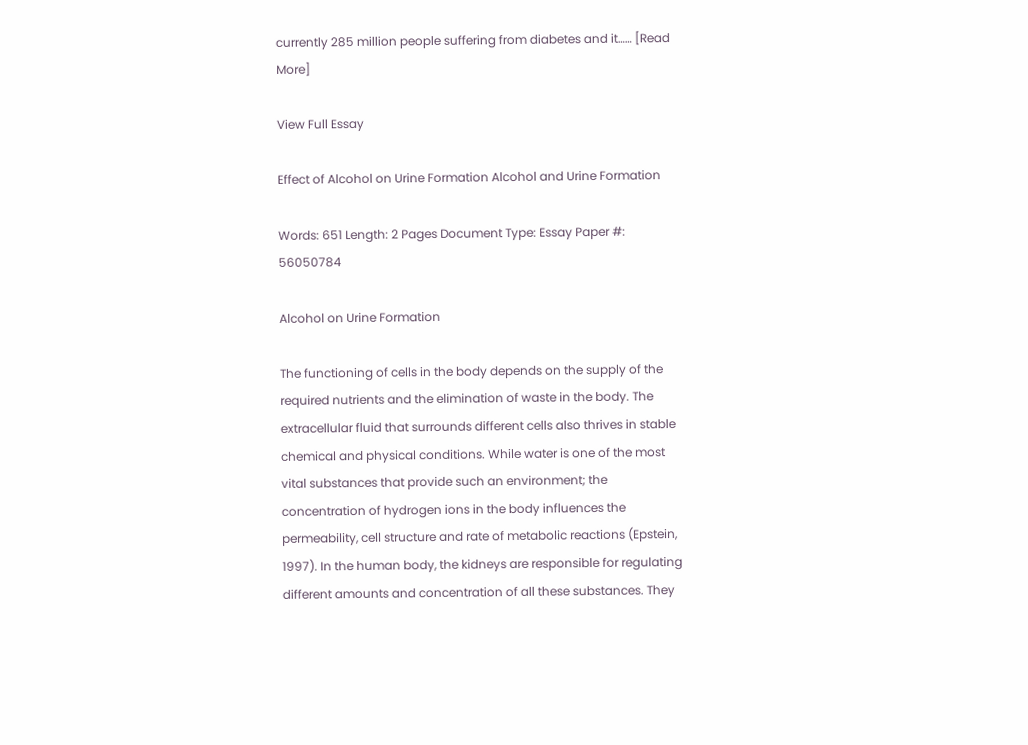currently 285 million people suffering from diabetes and it…… [Read More]

View Full Essay

Effect of Alcohol on Urine Formation Alcohol and Urine Formation

Words: 651 Length: 2 Pages Document Type: Essay Paper #: 56050784

Alcohol on Urine Formation

The functioning of cells in the body depends on the supply of the required nutrients and the elimination of waste in the body. The extracellular fluid that surrounds different cells also thrives in stable chemical and physical conditions. While water is one of the most vital substances that provide such an environment; the concentration of hydrogen ions in the body influences the permeability, cell structure and rate of metabolic reactions (Epstein, 1997). In the human body, the kidneys are responsible for regulating different amounts and concentration of all these substances. They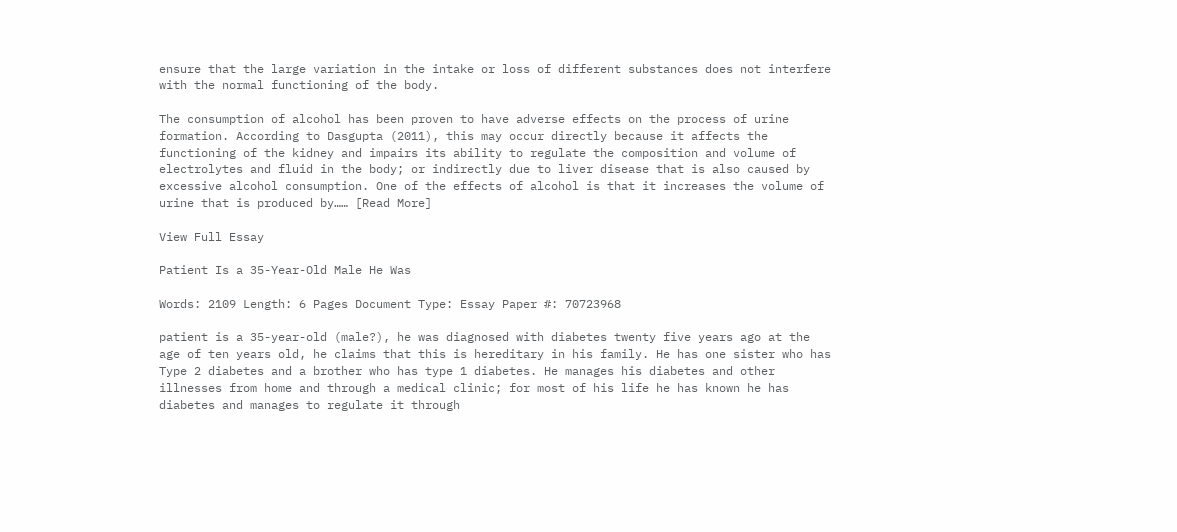ensure that the large variation in the intake or loss of different substances does not interfere with the normal functioning of the body.

The consumption of alcohol has been proven to have adverse effects on the process of urine formation. According to Dasgupta (2011), this may occur directly because it affects the functioning of the kidney and impairs its ability to regulate the composition and volume of electrolytes and fluid in the body; or indirectly due to liver disease that is also caused by excessive alcohol consumption. One of the effects of alcohol is that it increases the volume of urine that is produced by…… [Read More]

View Full Essay

Patient Is a 35-Year-Old Male He Was

Words: 2109 Length: 6 Pages Document Type: Essay Paper #: 70723968

patient is a 35-year-old (male?), he was diagnosed with diabetes twenty five years ago at the age of ten years old, he claims that this is hereditary in his family. He has one sister who has Type 2 diabetes and a brother who has type 1 diabetes. He manages his diabetes and other illnesses from home and through a medical clinic; for most of his life he has known he has diabetes and manages to regulate it through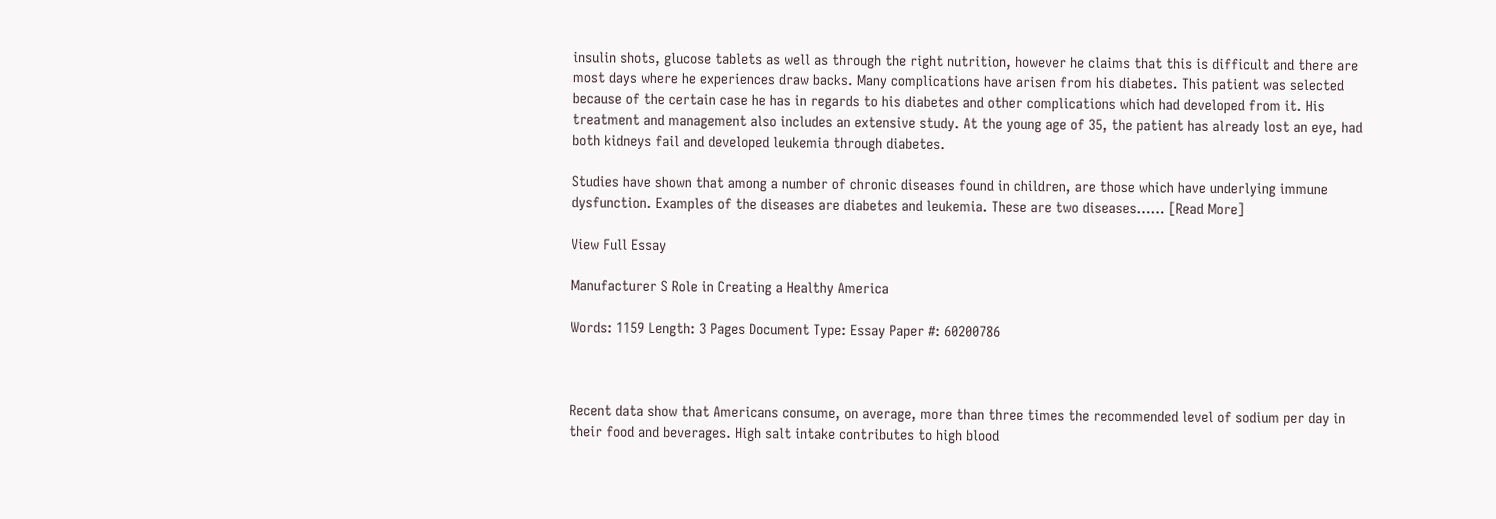insulin shots, glucose tablets as well as through the right nutrition, however he claims that this is difficult and there are most days where he experiences draw backs. Many complications have arisen from his diabetes. This patient was selected because of the certain case he has in regards to his diabetes and other complications which had developed from it. His treatment and management also includes an extensive study. At the young age of 35, the patient has already lost an eye, had both kidneys fail and developed leukemia through diabetes.

Studies have shown that among a number of chronic diseases found in children, are those which have underlying immune dysfunction. Examples of the diseases are diabetes and leukemia. These are two diseases…… [Read More]

View Full Essay

Manufacturer S Role in Creating a Healthy America

Words: 1159 Length: 3 Pages Document Type: Essay Paper #: 60200786



Recent data show that Americans consume, on average, more than three times the recommended level of sodium per day in their food and beverages. High salt intake contributes to high blood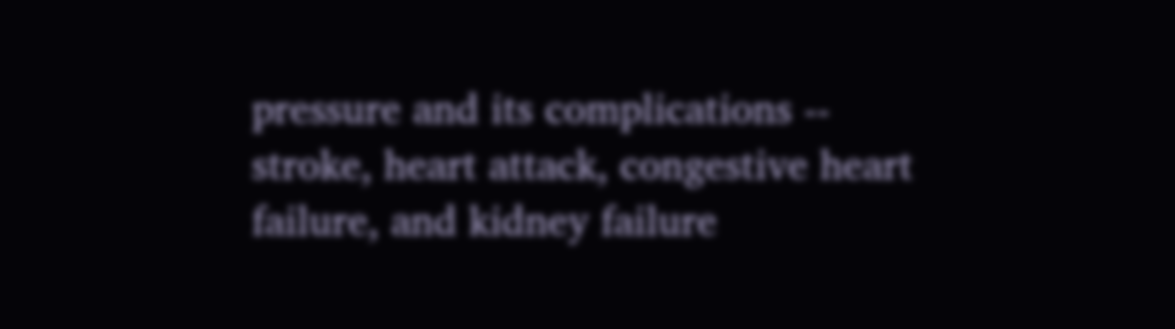pressure and its complications -- stroke, heart attack, congestive heart failure, and kidney failure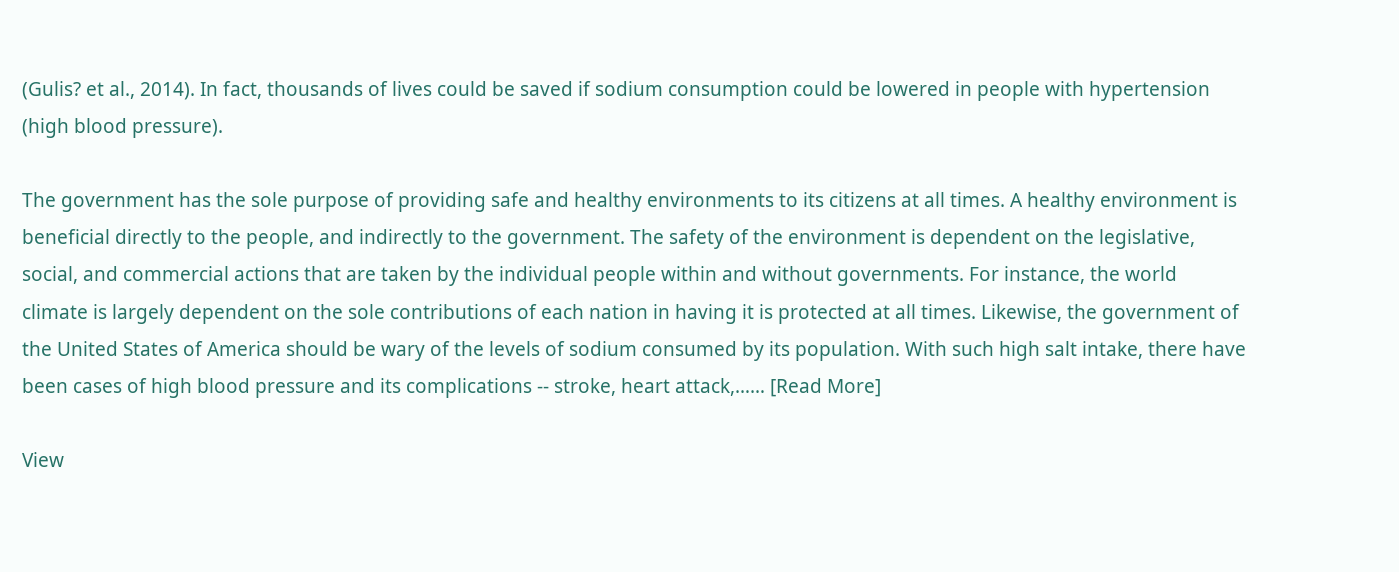(Gulis? et al., 2014). In fact, thousands of lives could be saved if sodium consumption could be lowered in people with hypertension (high blood pressure).

The government has the sole purpose of providing safe and healthy environments to its citizens at all times. A healthy environment is beneficial directly to the people, and indirectly to the government. The safety of the environment is dependent on the legislative, social, and commercial actions that are taken by the individual people within and without governments. For instance, the world climate is largely dependent on the sole contributions of each nation in having it is protected at all times. Likewise, the government of the United States of America should be wary of the levels of sodium consumed by its population. With such high salt intake, there have been cases of high blood pressure and its complications -- stroke, heart attack,…… [Read More]

View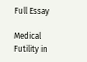Full Essay

Medical Futility in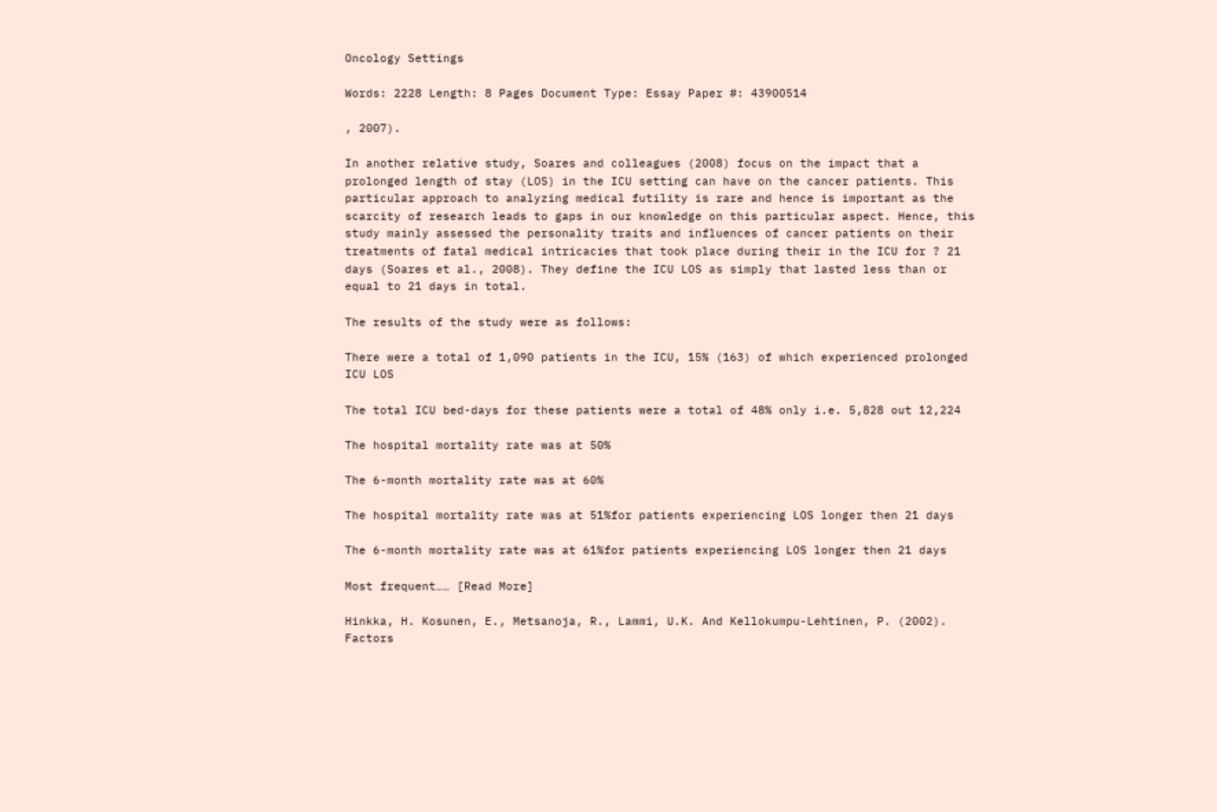Oncology Settings

Words: 2228 Length: 8 Pages Document Type: Essay Paper #: 43900514

, 2007).

In another relative study, Soares and colleagues (2008) focus on the impact that a prolonged length of stay (LOS) in the ICU setting can have on the cancer patients. This particular approach to analyzing medical futility is rare and hence is important as the scarcity of research leads to gaps in our knowledge on this particular aspect. Hence, this study mainly assessed the personality traits and influences of cancer patients on their treatments of fatal medical intricacies that took place during their in the ICU for ? 21 days (Soares et al., 2008). They define the ICU LOS as simply that lasted less than or equal to 21 days in total.

The results of the study were as follows:

There were a total of 1,090 patients in the ICU, 15% (163) of which experienced prolonged ICU LOS

The total ICU bed-days for these patients were a total of 48% only i.e. 5,828 out 12,224

The hospital mortality rate was at 50%

The 6-month mortality rate was at 60%

The hospital mortality rate was at 51%for patients experiencing LOS longer then 21 days

The 6-month mortality rate was at 61%for patients experiencing LOS longer then 21 days

Most frequent…… [Read More]

Hinkka, H. Kosunen, E., Metsanoja, R., Lammi, U.K. And Kellokumpu-Lehtinen, P. (2002). Factors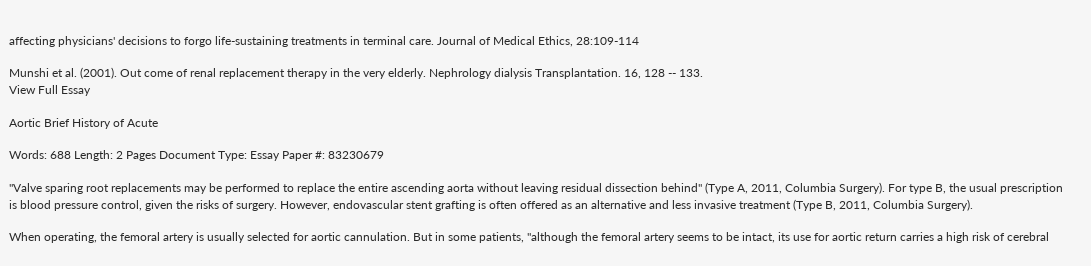affecting physicians' decisions to forgo life-sustaining treatments in terminal care. Journal of Medical Ethics, 28:109-114

Munshi et al. (2001). Out come of renal replacement therapy in the very elderly. Nephrology dialysis Transplantation. 16, 128 -- 133.
View Full Essay

Aortic Brief History of Acute

Words: 688 Length: 2 Pages Document Type: Essay Paper #: 83230679

"Valve sparing root replacements may be performed to replace the entire ascending aorta without leaving residual dissection behind" (Type A, 2011, Columbia Surgery). For type B, the usual prescription is blood pressure control, given the risks of surgery. However, endovascular stent grafting is often offered as an alternative and less invasive treatment (Type B, 2011, Columbia Surgery).

When operating, the femoral artery is usually selected for aortic cannulation. But in some patients, "although the femoral artery seems to be intact, its use for aortic return carries a high risk of cerebral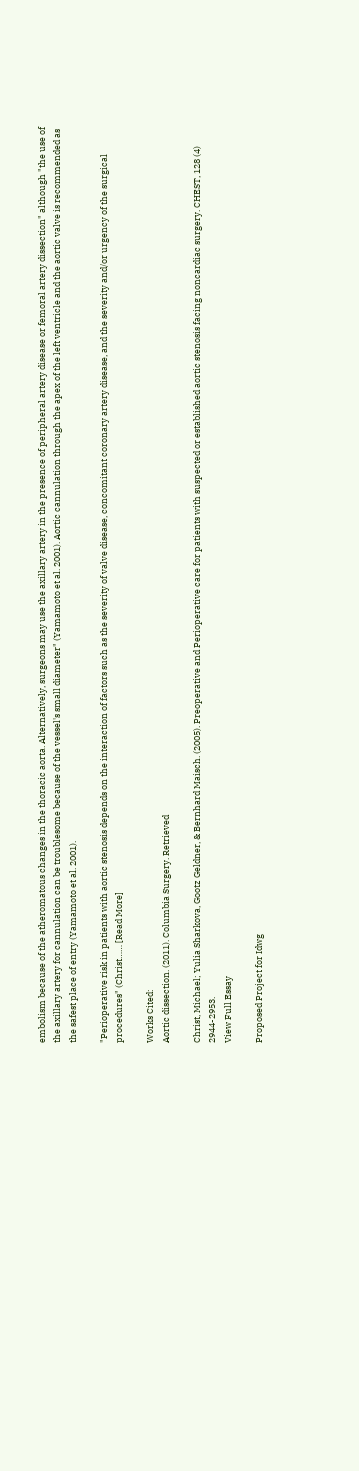embolism because of the atheromatous changes in the thoracic aorta. Alternatively, surgeons may use the axillary artery in the presence of peripheral artery disease or femoral artery dissection" although "the use of the axillary artery for cannulation can be troublesome because of the vessel's small diameter" (Yamamoto et al. 2001). Aortic cannulation through the apex of the left ventricle and the aortic valve is recommended as the safest place of entry (Yamamoto et al. 2001).

"Perioperative risk in patients with aortic stenosis depends on the interaction of factors such as the severity of valve disease, concomitant coronary artery disease, and the severity and/or urgency of the surgical procedures" (Christ…… [Read More]

Works Cited:
Aortic dissection. (2011). Columbia Surgery. Retrieved

Christ, Michael; Yulia Sharkova, Gootz Geldner, & Bernhard Maisch. (2005). Preoperative and Perioperative care for patients with suspected or established aortic stenosis facing noncardiac surgery. CHEST, 128 (4) 2944-2953.
View Full Essay

Proposed Project for Idwg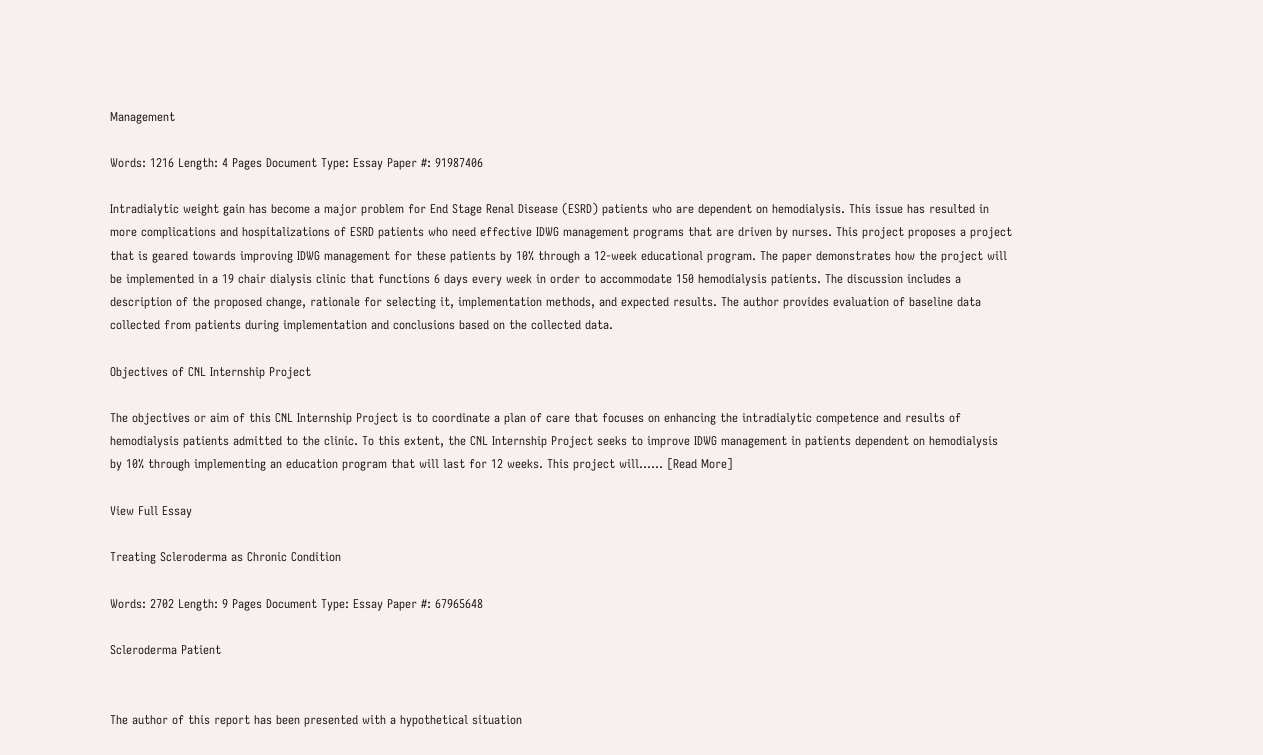Management

Words: 1216 Length: 4 Pages Document Type: Essay Paper #: 91987406

Intradialytic weight gain has become a major problem for End Stage Renal Disease (ESRD) patients who are dependent on hemodialysis. This issue has resulted in more complications and hospitalizations of ESRD patients who need effective IDWG management programs that are driven by nurses. This project proposes a project that is geared towards improving IDWG management for these patients by 10% through a 12-week educational program. The paper demonstrates how the project will be implemented in a 19 chair dialysis clinic that functions 6 days every week in order to accommodate 150 hemodialysis patients. The discussion includes a description of the proposed change, rationale for selecting it, implementation methods, and expected results. The author provides evaluation of baseline data collected from patients during implementation and conclusions based on the collected data.

Objectives of CNL Internship Project

The objectives or aim of this CNL Internship Project is to coordinate a plan of care that focuses on enhancing the intradialytic competence and results of hemodialysis patients admitted to the clinic. To this extent, the CNL Internship Project seeks to improve IDWG management in patients dependent on hemodialysis by 10% through implementing an education program that will last for 12 weeks. This project will…… [Read More]

View Full Essay

Treating Scleroderma as Chronic Condition

Words: 2702 Length: 9 Pages Document Type: Essay Paper #: 67965648

Scleroderma Patient


The author of this report has been presented with a hypothetical situation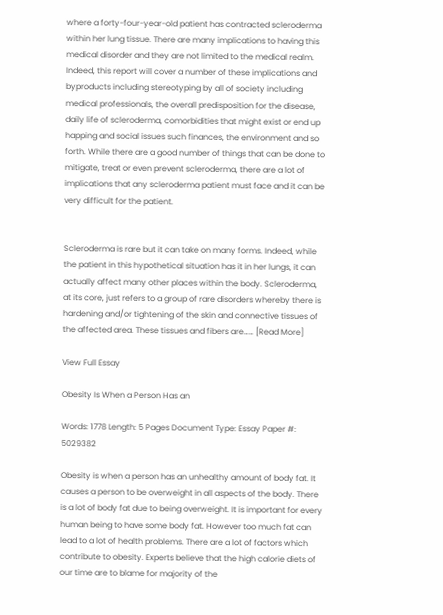where a forty-four-year-old patient has contracted scleroderma within her lung tissue. There are many implications to having this medical disorder and they are not limited to the medical realm. Indeed, this report will cover a number of these implications and byproducts including stereotyping by all of society including medical professionals, the overall predisposition for the disease, daily life of scleroderma, comorbidities that might exist or end up happing and social issues such finances, the environment and so forth. While there are a good number of things that can be done to mitigate, treat or even prevent scleroderma, there are a lot of implications that any scleroderma patient must face and it can be very difficult for the patient.


Scleroderma is rare but it can take on many forms. Indeed, while the patient in this hypothetical situation has it in her lungs, it can actually affect many other places within the body. Scleroderma, at its core, just refers to a group of rare disorders whereby there is hardening and/or tightening of the skin and connective tissues of the affected area. These tissues and fibers are…… [Read More]

View Full Essay

Obesity Is When a Person Has an

Words: 1778 Length: 5 Pages Document Type: Essay Paper #: 5029382

Obesity is when a person has an unhealthy amount of body fat. It causes a person to be overweight in all aspects of the body. There is a lot of body fat due to being overweight. It is important for every human being to have some body fat. However too much fat can lead to a lot of health problems. There are a lot of factors which contribute to obesity. Experts believe that the high calorie diets of our time are to blame for majority of the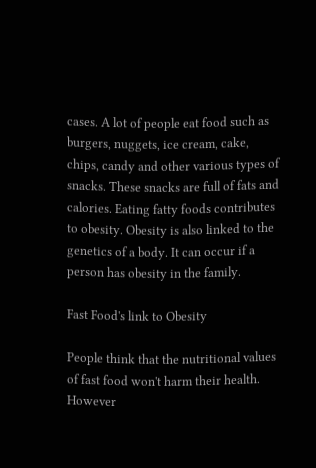cases. A lot of people eat food such as burgers, nuggets, ice cream, cake, chips, candy and other various types of snacks. These snacks are full of fats and calories. Eating fatty foods contributes to obesity. Obesity is also linked to the genetics of a body. It can occur if a person has obesity in the family.

Fast Food's link to Obesity

People think that the nutritional values of fast food won't harm their health. However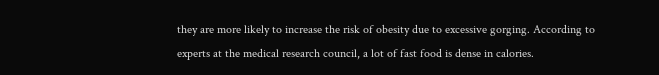they are more likely to increase the risk of obesity due to excessive gorging. According to experts at the medical research council, a lot of fast food is dense in calories.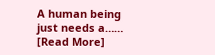A human being just needs a…… [Read More]